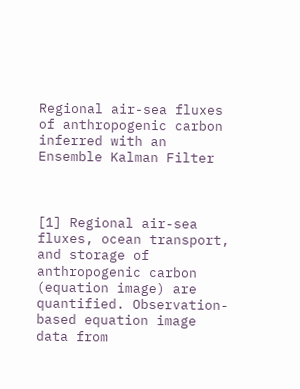Regional air-sea fluxes of anthropogenic carbon inferred with an Ensemble Kalman Filter



[1] Regional air-sea fluxes, ocean transport, and storage of anthropogenic carbon (equation image) are quantified. Observation-based equation image data from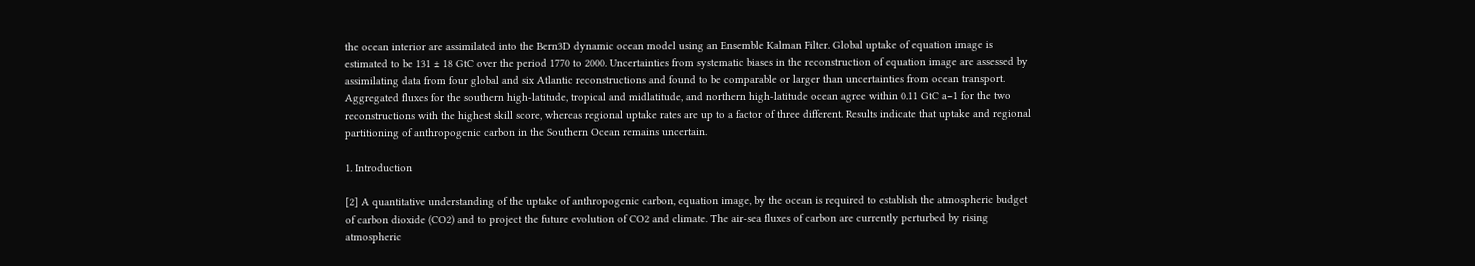the ocean interior are assimilated into the Bern3D dynamic ocean model using an Ensemble Kalman Filter. Global uptake of equation image is estimated to be 131 ± 18 GtC over the period 1770 to 2000. Uncertainties from systematic biases in the reconstruction of equation image are assessed by assimilating data from four global and six Atlantic reconstructions and found to be comparable or larger than uncertainties from ocean transport. Aggregated fluxes for the southern high-latitude, tropical and midlatitude, and northern high-latitude ocean agree within 0.11 GtC a−1 for the two reconstructions with the highest skill score, whereas regional uptake rates are up to a factor of three different. Results indicate that uptake and regional partitioning of anthropogenic carbon in the Southern Ocean remains uncertain.

1. Introduction

[2] A quantitative understanding of the uptake of anthropogenic carbon, equation image, by the ocean is required to establish the atmospheric budget of carbon dioxide (CO2) and to project the future evolution of CO2 and climate. The air-sea fluxes of carbon are currently perturbed by rising atmospheric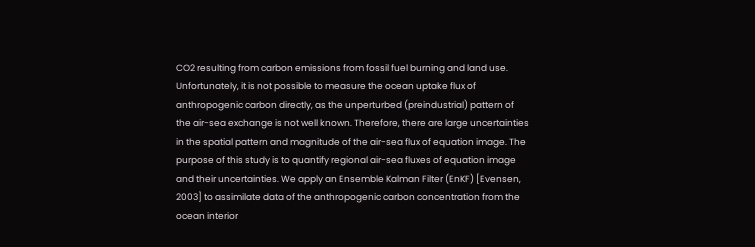CO2 resulting from carbon emissions from fossil fuel burning and land use. Unfortunately, it is not possible to measure the ocean uptake flux of anthropogenic carbon directly, as the unperturbed (preindustrial) pattern of the air-sea exchange is not well known. Therefore, there are large uncertainties in the spatial pattern and magnitude of the air-sea flux of equation image. The purpose of this study is to quantify regional air-sea fluxes of equation image and their uncertainties. We apply an Ensemble Kalman Filter (EnKF) [Evensen, 2003] to assimilate data of the anthropogenic carbon concentration from the ocean interior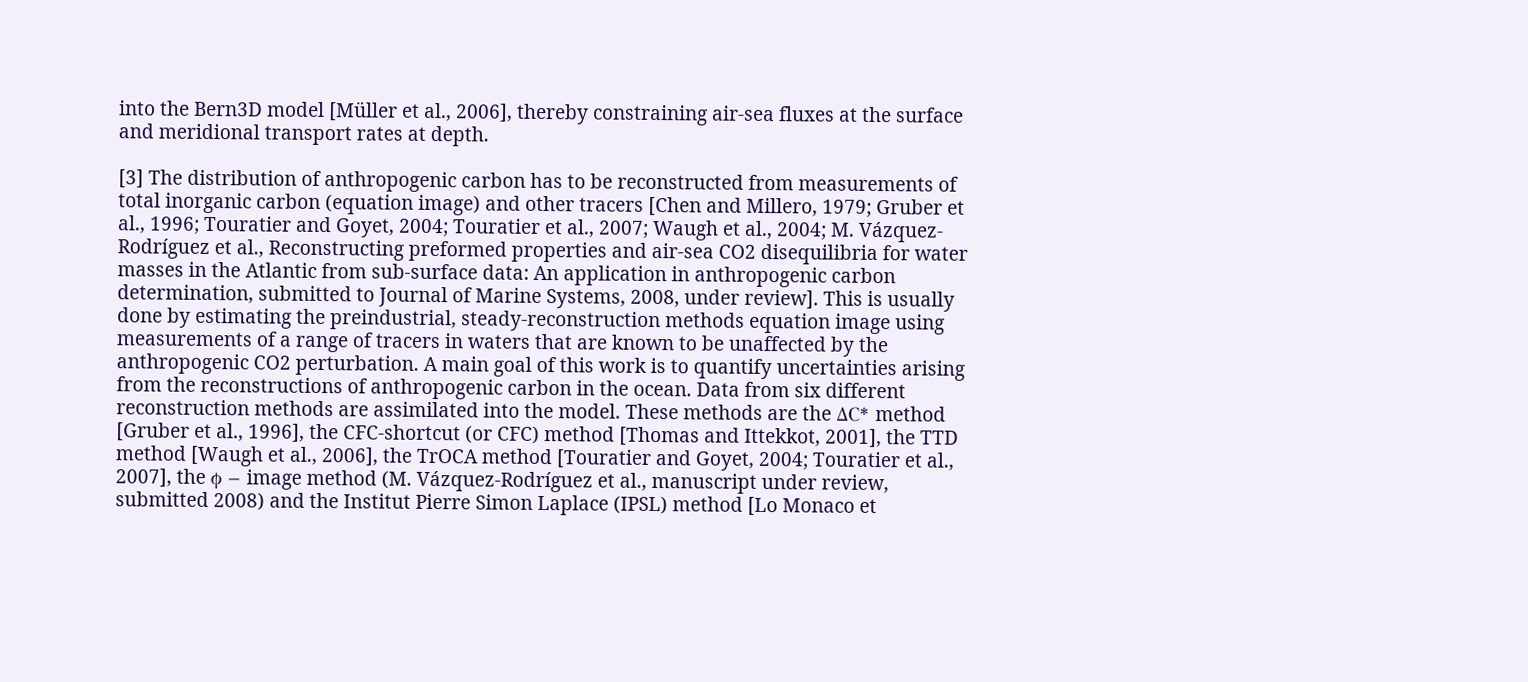into the Bern3D model [Müller et al., 2006], thereby constraining air-sea fluxes at the surface and meridional transport rates at depth.

[3] The distribution of anthropogenic carbon has to be reconstructed from measurements of total inorganic carbon (equation image) and other tracers [Chen and Millero, 1979; Gruber et al., 1996; Touratier and Goyet, 2004; Touratier et al., 2007; Waugh et al., 2004; M. Vázquez-Rodríguez et al., Reconstructing preformed properties and air-sea CO2 disequilibria for water masses in the Atlantic from sub-surface data: An application in anthropogenic carbon determination, submitted to Journal of Marine Systems, 2008, under review]. This is usually done by estimating the preindustrial, steady-reconstruction methods equation image using measurements of a range of tracers in waters that are known to be unaffected by the anthropogenic CO2 perturbation. A main goal of this work is to quantify uncertainties arising from the reconstructions of anthropogenic carbon in the ocean. Data from six different reconstruction methods are assimilated into the model. These methods are the ΔC* method [Gruber et al., 1996], the CFC-shortcut (or CFC) method [Thomas and Ittekkot, 2001], the TTD method [Waugh et al., 2006], the TrOCA method [Touratier and Goyet, 2004; Touratier et al., 2007], the ϕ − image method (M. Vázquez-Rodríguez et al., manuscript under review, submitted 2008) and the Institut Pierre Simon Laplace (IPSL) method [Lo Monaco et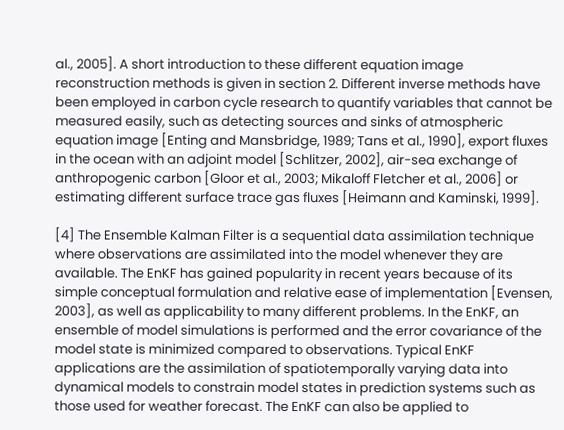al., 2005]. A short introduction to these different equation image reconstruction methods is given in section 2. Different inverse methods have been employed in carbon cycle research to quantify variables that cannot be measured easily, such as detecting sources and sinks of atmospheric equation image [Enting and Mansbridge, 1989; Tans et al., 1990], export fluxes in the ocean with an adjoint model [Schlitzer, 2002], air-sea exchange of anthropogenic carbon [Gloor et al., 2003; Mikaloff Fletcher et al., 2006] or estimating different surface trace gas fluxes [Heimann and Kaminski, 1999].

[4] The Ensemble Kalman Filter is a sequential data assimilation technique where observations are assimilated into the model whenever they are available. The EnKF has gained popularity in recent years because of its simple conceptual formulation and relative ease of implementation [Evensen, 2003], as well as applicability to many different problems. In the EnKF, an ensemble of model simulations is performed and the error covariance of the model state is minimized compared to observations. Typical EnKF applications are the assimilation of spatiotemporally varying data into dynamical models to constrain model states in prediction systems such as those used for weather forecast. The EnKF can also be applied to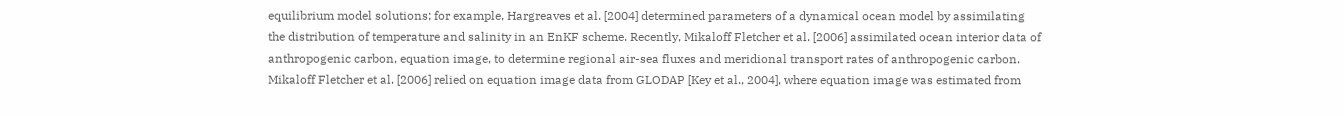equilibrium model solutions; for example, Hargreaves et al. [2004] determined parameters of a dynamical ocean model by assimilating the distribution of temperature and salinity in an EnKF scheme. Recently, Mikaloff Fletcher et al. [2006] assimilated ocean interior data of anthropogenic carbon, equation image, to determine regional air-sea fluxes and meridional transport rates of anthropogenic carbon. Mikaloff Fletcher et al. [2006] relied on equation image data from GLODAP [Key et al., 2004], where equation image was estimated from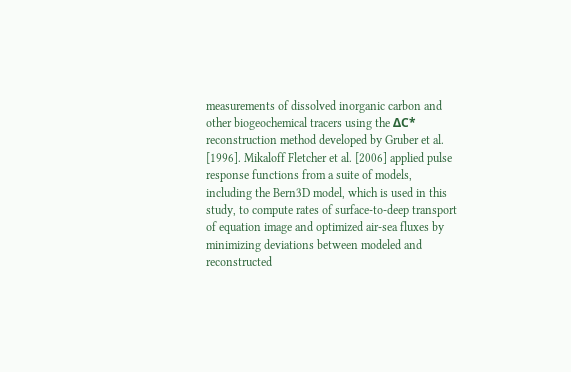measurements of dissolved inorganic carbon and other biogeochemical tracers using the ΔC* reconstruction method developed by Gruber et al. [1996]. Mikaloff Fletcher et al. [2006] applied pulse response functions from a suite of models, including the Bern3D model, which is used in this study, to compute rates of surface-to-deep transport of equation image and optimized air-sea fluxes by minimizing deviations between modeled and reconstructed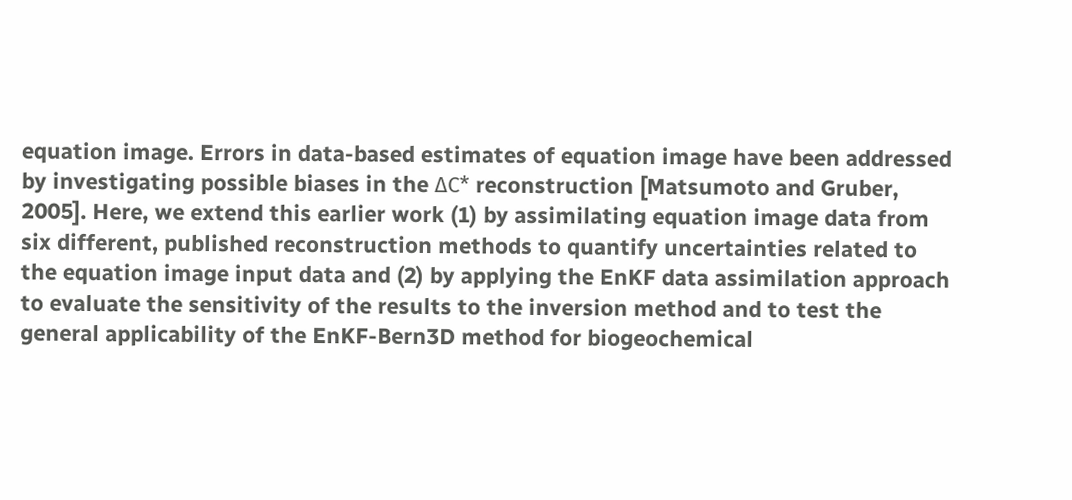equation image. Errors in data-based estimates of equation image have been addressed by investigating possible biases in the ΔC* reconstruction [Matsumoto and Gruber, 2005]. Here, we extend this earlier work (1) by assimilating equation image data from six different, published reconstruction methods to quantify uncertainties related to the equation image input data and (2) by applying the EnKF data assimilation approach to evaluate the sensitivity of the results to the inversion method and to test the general applicability of the EnKF-Bern3D method for biogeochemical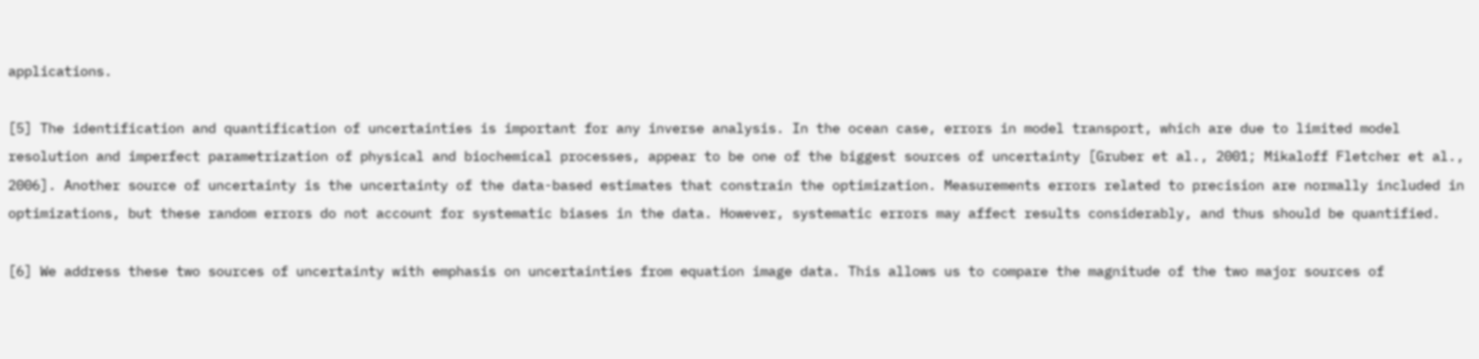applications.

[5] The identification and quantification of uncertainties is important for any inverse analysis. In the ocean case, errors in model transport, which are due to limited model resolution and imperfect parametrization of physical and biochemical processes, appear to be one of the biggest sources of uncertainty [Gruber et al., 2001; Mikaloff Fletcher et al., 2006]. Another source of uncertainty is the uncertainty of the data-based estimates that constrain the optimization. Measurements errors related to precision are normally included in optimizations, but these random errors do not account for systematic biases in the data. However, systematic errors may affect results considerably, and thus should be quantified.

[6] We address these two sources of uncertainty with emphasis on uncertainties from equation image data. This allows us to compare the magnitude of the two major sources of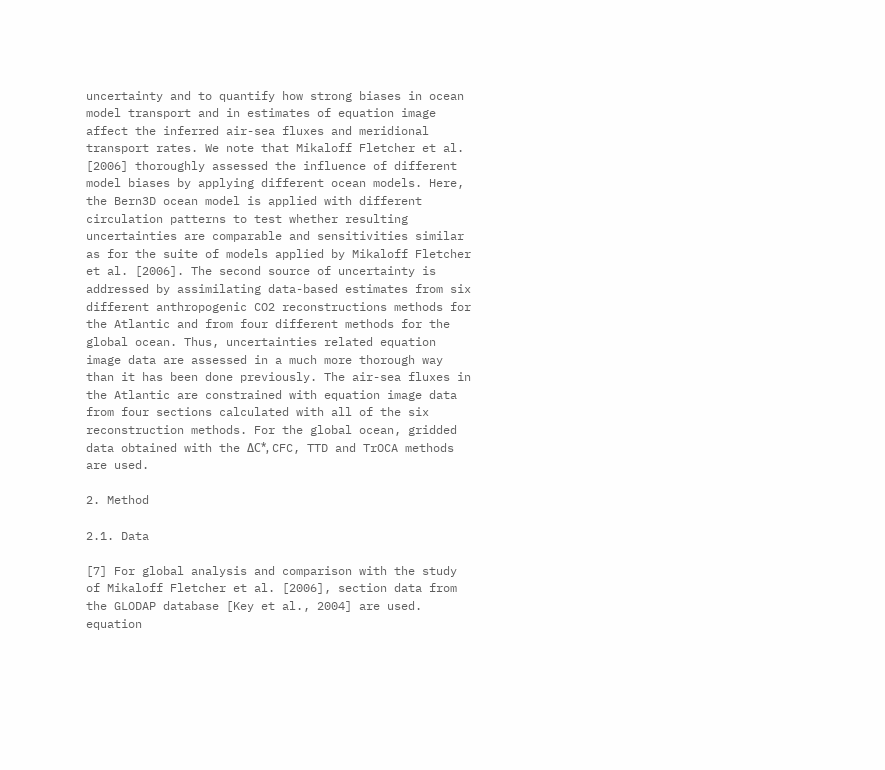uncertainty and to quantify how strong biases in ocean model transport and in estimates of equation image affect the inferred air-sea fluxes and meridional transport rates. We note that Mikaloff Fletcher et al. [2006] thoroughly assessed the influence of different model biases by applying different ocean models. Here, the Bern3D ocean model is applied with different circulation patterns to test whether resulting uncertainties are comparable and sensitivities similar as for the suite of models applied by Mikaloff Fletcher et al. [2006]. The second source of uncertainty is addressed by assimilating data-based estimates from six different anthropogenic CO2 reconstructions methods for the Atlantic and from four different methods for the global ocean. Thus, uncertainties related equation image data are assessed in a much more thorough way than it has been done previously. The air-sea fluxes in the Atlantic are constrained with equation image data from four sections calculated with all of the six reconstruction methods. For the global ocean, gridded data obtained with the ΔC*, CFC, TTD and TrOCA methods are used.

2. Method

2.1. Data

[7] For global analysis and comparison with the study of Mikaloff Fletcher et al. [2006], section data from the GLODAP database [Key et al., 2004] are used. equation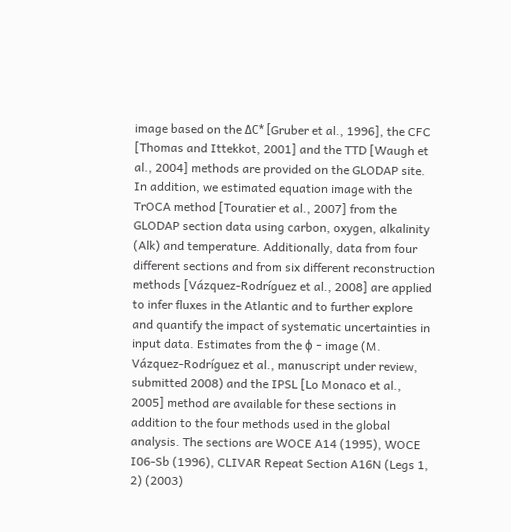image based on the ΔC* [Gruber et al., 1996], the CFC [Thomas and Ittekkot, 2001] and the TTD [Waugh et al., 2004] methods are provided on the GLODAP site. In addition, we estimated equation image with the TrOCA method [Touratier et al., 2007] from the GLODAP section data using carbon, oxygen, alkalinity (Alk) and temperature. Additionally, data from four different sections and from six different reconstruction methods [Vázquez-Rodríguez et al., 2008] are applied to infer fluxes in the Atlantic and to further explore and quantify the impact of systematic uncertainties in input data. Estimates from the ϕ − image (M. Vázquez-Rodríguez et al., manuscript under review, submitted 2008) and the IPSL [Lo Monaco et al., 2005] method are available for these sections in addition to the four methods used in the global analysis. The sections are WOCE A14 (1995), WOCE I06-Sb (1996), CLIVAR Repeat Section A16N (Legs 1, 2) (2003)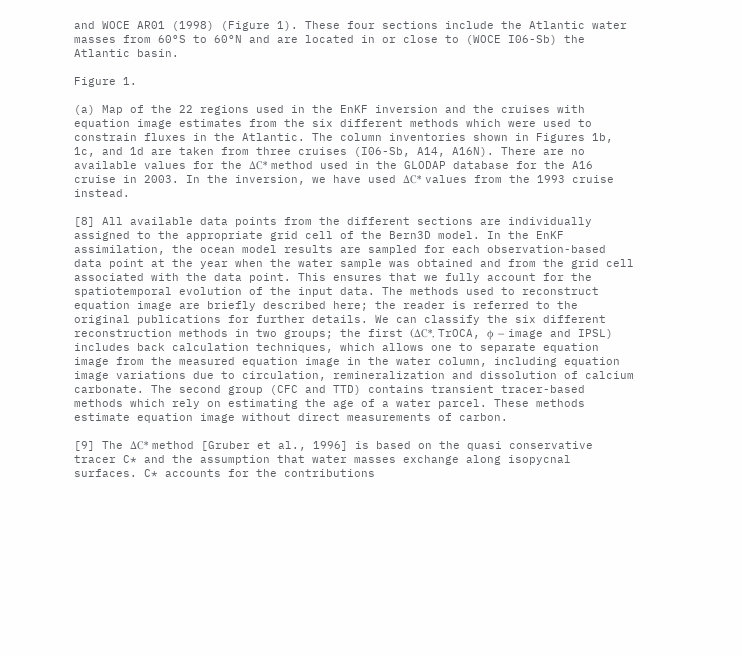and WOCE AR01 (1998) (Figure 1). These four sections include the Atlantic water masses from 60°S to 60°N and are located in or close to (WOCE I06-Sb) the Atlantic basin.

Figure 1.

(a) Map of the 22 regions used in the EnKF inversion and the cruises with equation image estimates from the six different methods which were used to constrain fluxes in the Atlantic. The column inventories shown in Figures 1b, 1c, and 1d are taken from three cruises (I06-Sb, A14, A16N). There are no available values for the ΔC* method used in the GLODAP database for the A16 cruise in 2003. In the inversion, we have used ΔC* values from the 1993 cruise instead.

[8] All available data points from the different sections are individually assigned to the appropriate grid cell of the Bern3D model. In the EnKF assimilation, the ocean model results are sampled for each observation-based data point at the year when the water sample was obtained and from the grid cell associated with the data point. This ensures that we fully account for the spatiotemporal evolution of the input data. The methods used to reconstruct equation image are briefly described here; the reader is referred to the original publications for further details. We can classify the six different reconstruction methods in two groups; the first (ΔC*, TrOCA, ϕ − image and IPSL) includes back calculation techniques, which allows one to separate equation image from the measured equation image in the water column, including equation image variations due to circulation, remineralization and dissolution of calcium carbonate. The second group (CFC and TTD) contains transient tracer-based methods which rely on estimating the age of a water parcel. These methods estimate equation image without direct measurements of carbon.

[9] The ΔC* method [Gruber et al., 1996] is based on the quasi conservative tracer C* and the assumption that water masses exchange along isopycnal surfaces. C* accounts for the contributions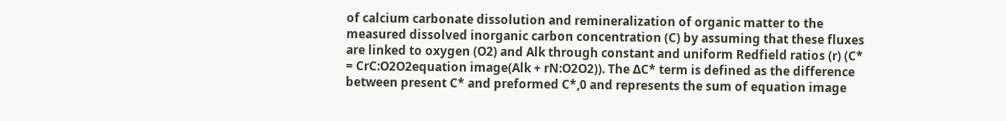of calcium carbonate dissolution and remineralization of organic matter to the measured dissolved inorganic carbon concentration (C) by assuming that these fluxes are linked to oxygen (O2) and Alk through constant and uniform Redfield ratios (r) (C* = CrC:O2O2equation image(Alk + rN:O2O2)). The ΔC* term is defined as the difference between present C* and preformed C*,0 and represents the sum of equation image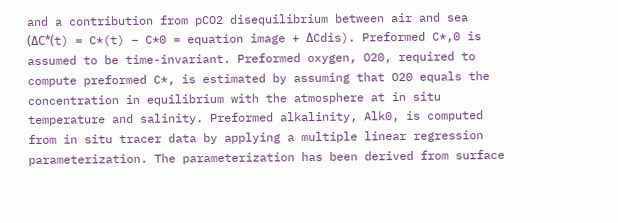and a contribution from pCO2 disequilibrium between air and sea (ΔC*(t) = C*(t) − C*0 = equation image + ΔCdis). Preformed C*,0 is assumed to be time-invariant. Preformed oxygen, O20, required to compute preformed C*, is estimated by assuming that O20 equals the concentration in equilibrium with the atmosphere at in situ temperature and salinity. Preformed alkalinity, Alk0, is computed from in situ tracer data by applying a multiple linear regression parameterization. The parameterization has been derived from surface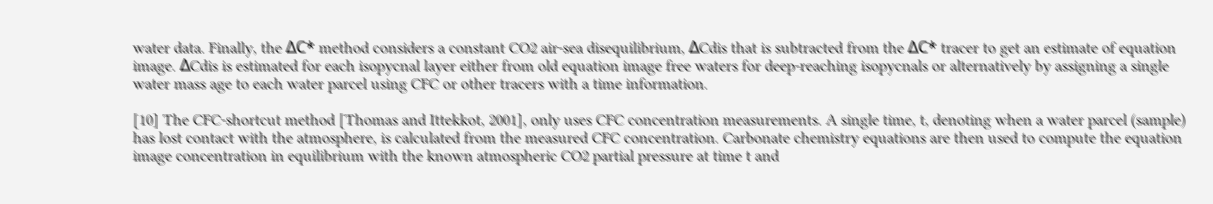water data. Finally, the ΔC* method considers a constant CO2 air-sea disequilibrium, ΔCdis that is subtracted from the ΔC* tracer to get an estimate of equation image. ΔCdis is estimated for each isopycnal layer either from old equation image free waters for deep-reaching isopycnals or alternatively by assigning a single water mass age to each water parcel using CFC or other tracers with a time information.

[10] The CFC-shortcut method [Thomas and Ittekkot, 2001], only uses CFC concentration measurements. A single time, t, denoting when a water parcel (sample) has lost contact with the atmosphere, is calculated from the measured CFC concentration. Carbonate chemistry equations are then used to compute the equation image concentration in equilibrium with the known atmospheric CO2 partial pressure at time t and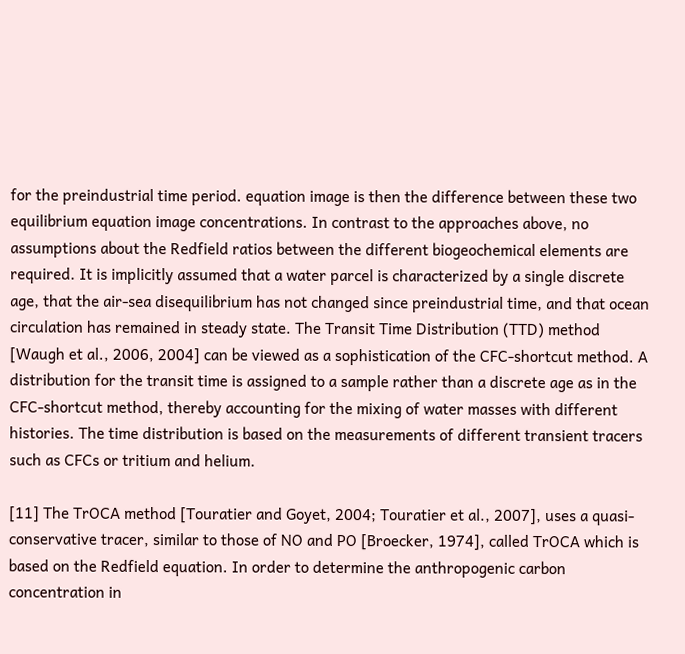for the preindustrial time period. equation image is then the difference between these two equilibrium equation image concentrations. In contrast to the approaches above, no assumptions about the Redfield ratios between the different biogeochemical elements are required. It is implicitly assumed that a water parcel is characterized by a single discrete age, that the air-sea disequilibrium has not changed since preindustrial time, and that ocean circulation has remained in steady state. The Transit Time Distribution (TTD) method [Waugh et al., 2006, 2004] can be viewed as a sophistication of the CFC-shortcut method. A distribution for the transit time is assigned to a sample rather than a discrete age as in the CFC-shortcut method, thereby accounting for the mixing of water masses with different histories. The time distribution is based on the measurements of different transient tracers such as CFCs or tritium and helium.

[11] The TrOCA method [Touratier and Goyet, 2004; Touratier et al., 2007], uses a quasi-conservative tracer, similar to those of NO and PO [Broecker, 1974], called TrOCA which is based on the Redfield equation. In order to determine the anthropogenic carbon concentration in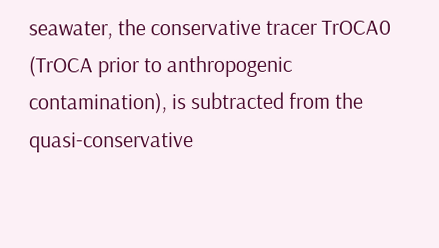seawater, the conservative tracer TrOCA0 (TrOCA prior to anthropogenic contamination), is subtracted from the quasi-conservative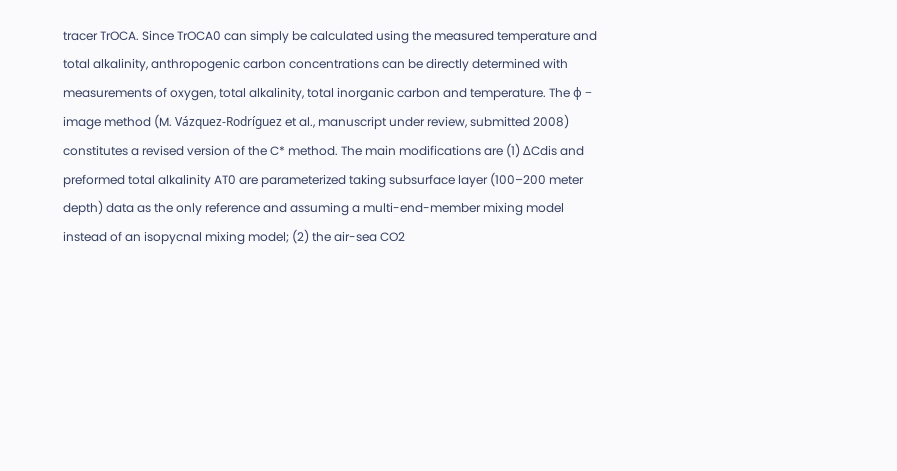tracer TrOCA. Since TrOCA0 can simply be calculated using the measured temperature and total alkalinity, anthropogenic carbon concentrations can be directly determined with measurements of oxygen, total alkalinity, total inorganic carbon and temperature. The ϕ − image method (M. Vázquez-Rodríguez et al., manuscript under review, submitted 2008) constitutes a revised version of the C* method. The main modifications are (1) ΔCdis and preformed total alkalinity AT0 are parameterized taking subsurface layer (100–200 meter depth) data as the only reference and assuming a multi-end-member mixing model instead of an isopycnal mixing model; (2) the air-sea CO2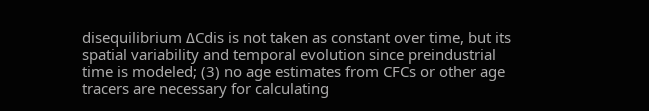disequilibrium ΔCdis is not taken as constant over time, but its spatial variability and temporal evolution since preindustrial time is modeled; (3) no age estimates from CFCs or other age tracers are necessary for calculating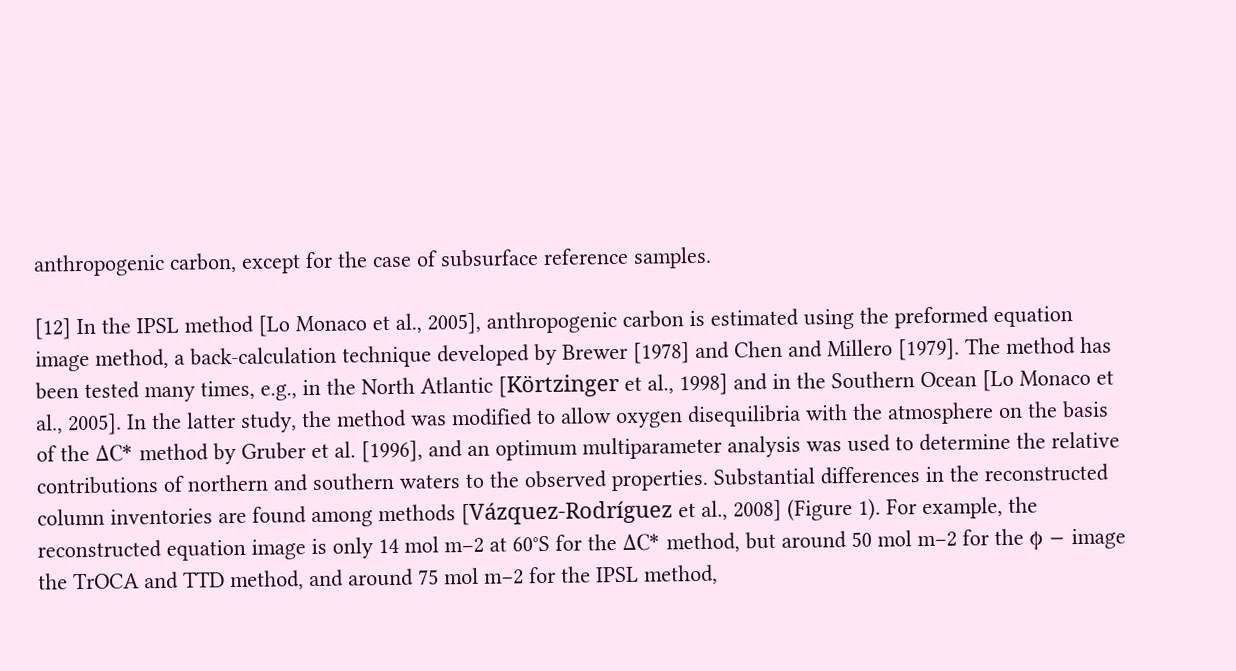anthropogenic carbon, except for the case of subsurface reference samples.

[12] In the IPSL method [Lo Monaco et al., 2005], anthropogenic carbon is estimated using the preformed equation image method, a back-calculation technique developed by Brewer [1978] and Chen and Millero [1979]. The method has been tested many times, e.g., in the North Atlantic [Körtzinger et al., 1998] and in the Southern Ocean [Lo Monaco et al., 2005]. In the latter study, the method was modified to allow oxygen disequilibria with the atmosphere on the basis of the ΔC* method by Gruber et al. [1996], and an optimum multiparameter analysis was used to determine the relative contributions of northern and southern waters to the observed properties. Substantial differences in the reconstructed column inventories are found among methods [Vázquez-Rodríguez et al., 2008] (Figure 1). For example, the reconstructed equation image is only 14 mol m−2 at 60°S for the ΔC* method, but around 50 mol m−2 for the ϕ − image the TrOCA and TTD method, and around 75 mol m−2 for the IPSL method,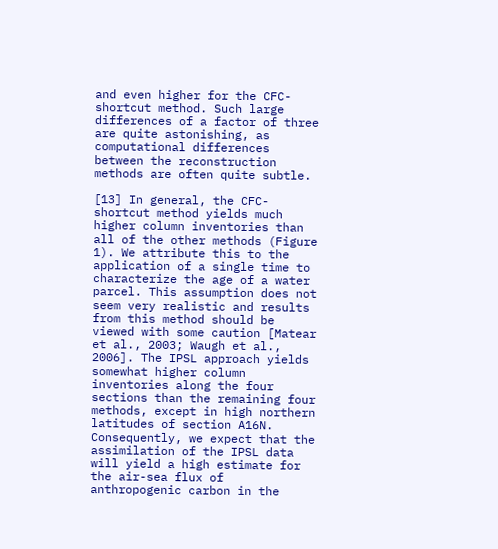and even higher for the CFC-shortcut method. Such large differences of a factor of three are quite astonishing, as computational differences between the reconstruction methods are often quite subtle.

[13] In general, the CFC-shortcut method yields much higher column inventories than all of the other methods (Figure 1). We attribute this to the application of a single time to characterize the age of a water parcel. This assumption does not seem very realistic and results from this method should be viewed with some caution [Matear et al., 2003; Waugh et al., 2006]. The IPSL approach yields somewhat higher column inventories along the four sections than the remaining four methods, except in high northern latitudes of section A16N. Consequently, we expect that the assimilation of the IPSL data will yield a high estimate for the air-sea flux of anthropogenic carbon in the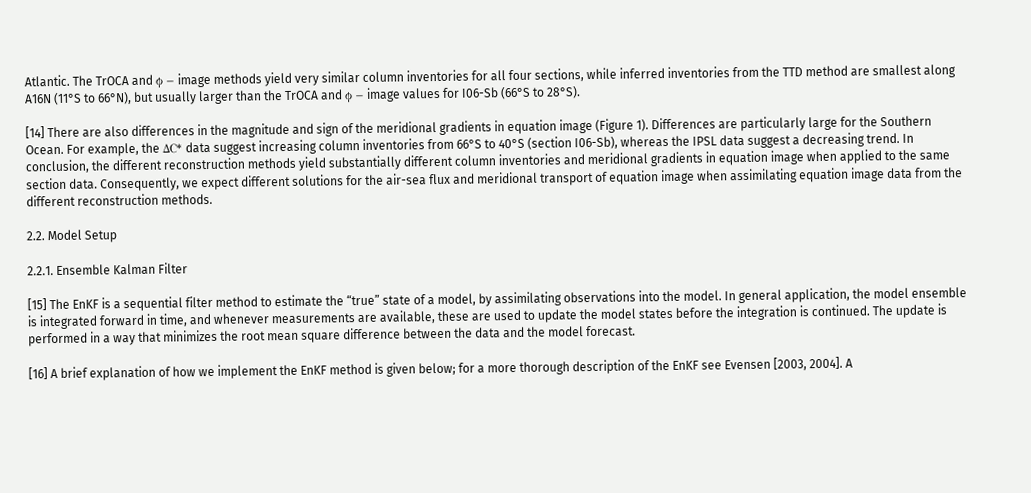Atlantic. The TrOCA and ϕ − image methods yield very similar column inventories for all four sections, while inferred inventories from the TTD method are smallest along A16N (11°S to 66°N), but usually larger than the TrOCA and ϕ − image values for I06-Sb (66°S to 28°S).

[14] There are also differences in the magnitude and sign of the meridional gradients in equation image (Figure 1). Differences are particularly large for the Southern Ocean. For example, the ΔC* data suggest increasing column inventories from 66°S to 40°S (section I06-Sb), whereas the IPSL data suggest a decreasing trend. In conclusion, the different reconstruction methods yield substantially different column inventories and meridional gradients in equation image when applied to the same section data. Consequently, we expect different solutions for the air-sea flux and meridional transport of equation image when assimilating equation image data from the different reconstruction methods.

2.2. Model Setup

2.2.1. Ensemble Kalman Filter

[15] The EnKF is a sequential filter method to estimate the “true” state of a model, by assimilating observations into the model. In general application, the model ensemble is integrated forward in time, and whenever measurements are available, these are used to update the model states before the integration is continued. The update is performed in a way that minimizes the root mean square difference between the data and the model forecast.

[16] A brief explanation of how we implement the EnKF method is given below; for a more thorough description of the EnKF see Evensen [2003, 2004]. A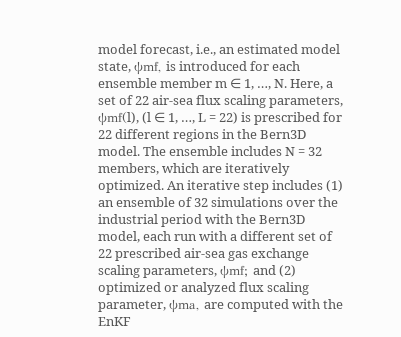model forecast, i.e., an estimated model state, ψmf, is introduced for each ensemble member m ∈ 1, …, N. Here, a set of 22 air-sea flux scaling parameters, ψmf(l), (l ∈ 1, …, L = 22) is prescribed for 22 different regions in the Bern3D model. The ensemble includes N = 32 members, which are iteratively optimized. An iterative step includes (1) an ensemble of 32 simulations over the industrial period with the Bern3D model, each run with a different set of 22 prescribed air-sea gas exchange scaling parameters, ψmf; and (2) optimized or analyzed flux scaling parameter, ψma, are computed with the EnKF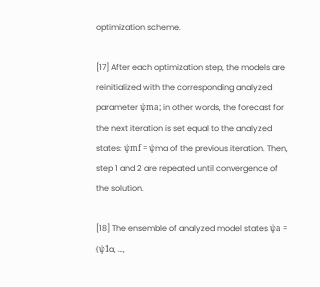optimization scheme.

[17] After each optimization step, the models are reinitialized with the corresponding analyzed parameter ψma; in other words, the forecast for the next iteration is set equal to the analyzed states: ψmf = ψma of the previous iteration. Then, step 1 and 2 are repeated until convergence of the solution.

[18] The ensemble of analyzed model states ψa = (ψ1a, …,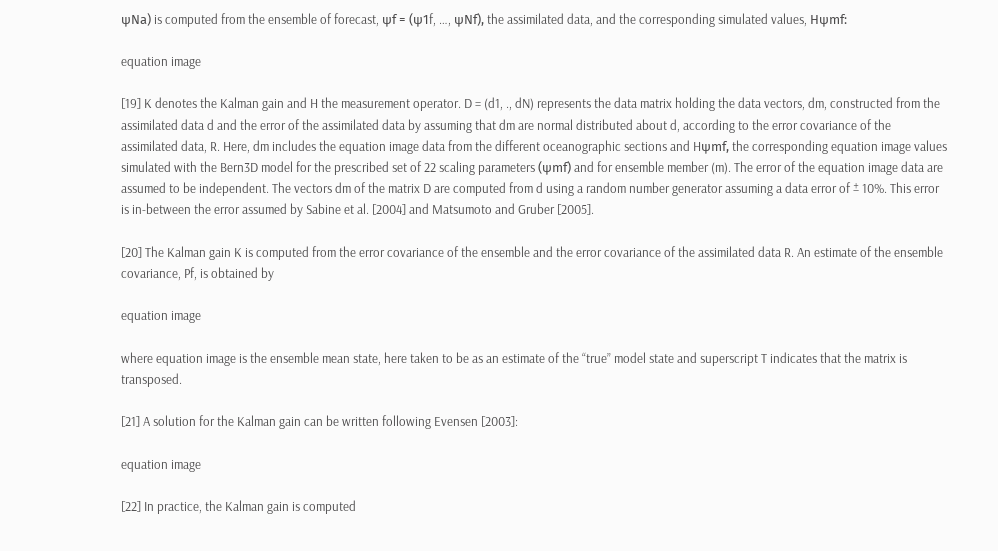ψNa) is computed from the ensemble of forecast, ψf = (ψ1f, …, ψNf), the assimilated data, and the corresponding simulated values, Hψmf:

equation image

[19] K denotes the Kalman gain and H the measurement operator. D = (d1, ., dN) represents the data matrix holding the data vectors, dm, constructed from the assimilated data d and the error of the assimilated data by assuming that dm are normal distributed about d, according to the error covariance of the assimilated data, R. Here, dm includes the equation image data from the different oceanographic sections and Hψmf, the corresponding equation image values simulated with the Bern3D model for the prescribed set of 22 scaling parameters (ψmf) and for ensemble member (m). The error of the equation image data are assumed to be independent. The vectors dm of the matrix D are computed from d using a random number generator assuming a data error of ± 10%. This error is in-between the error assumed by Sabine et al. [2004] and Matsumoto and Gruber [2005].

[20] The Kalman gain K is computed from the error covariance of the ensemble and the error covariance of the assimilated data R. An estimate of the ensemble covariance, Pf, is obtained by

equation image

where equation image is the ensemble mean state, here taken to be as an estimate of the “true” model state and superscript T indicates that the matrix is transposed.

[21] A solution for the Kalman gain can be written following Evensen [2003]:

equation image

[22] In practice, the Kalman gain is computed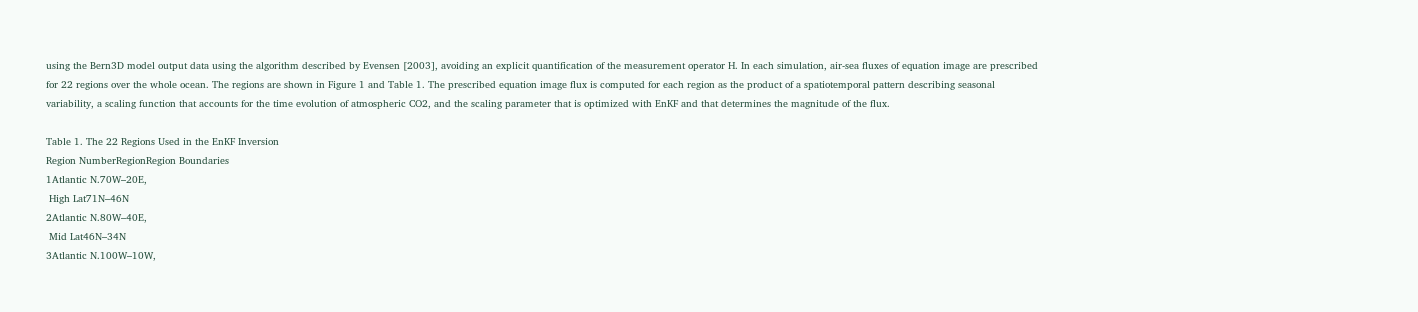using the Bern3D model output data using the algorithm described by Evensen [2003], avoiding an explicit quantification of the measurement operator H. In each simulation, air-sea fluxes of equation image are prescribed for 22 regions over the whole ocean. The regions are shown in Figure 1 and Table 1. The prescribed equation image flux is computed for each region as the product of a spatiotemporal pattern describing seasonal variability, a scaling function that accounts for the time evolution of atmospheric CO2, and the scaling parameter that is optimized with EnKF and that determines the magnitude of the flux.

Table 1. The 22 Regions Used in the EnKF Inversion
Region NumberRegionRegion Boundaries
1Atlantic N.70W–20E,
 High Lat71N–46N
2Atlantic N.80W–40E,
 Mid Lat46N–34N
3Atlantic N.100W–10W,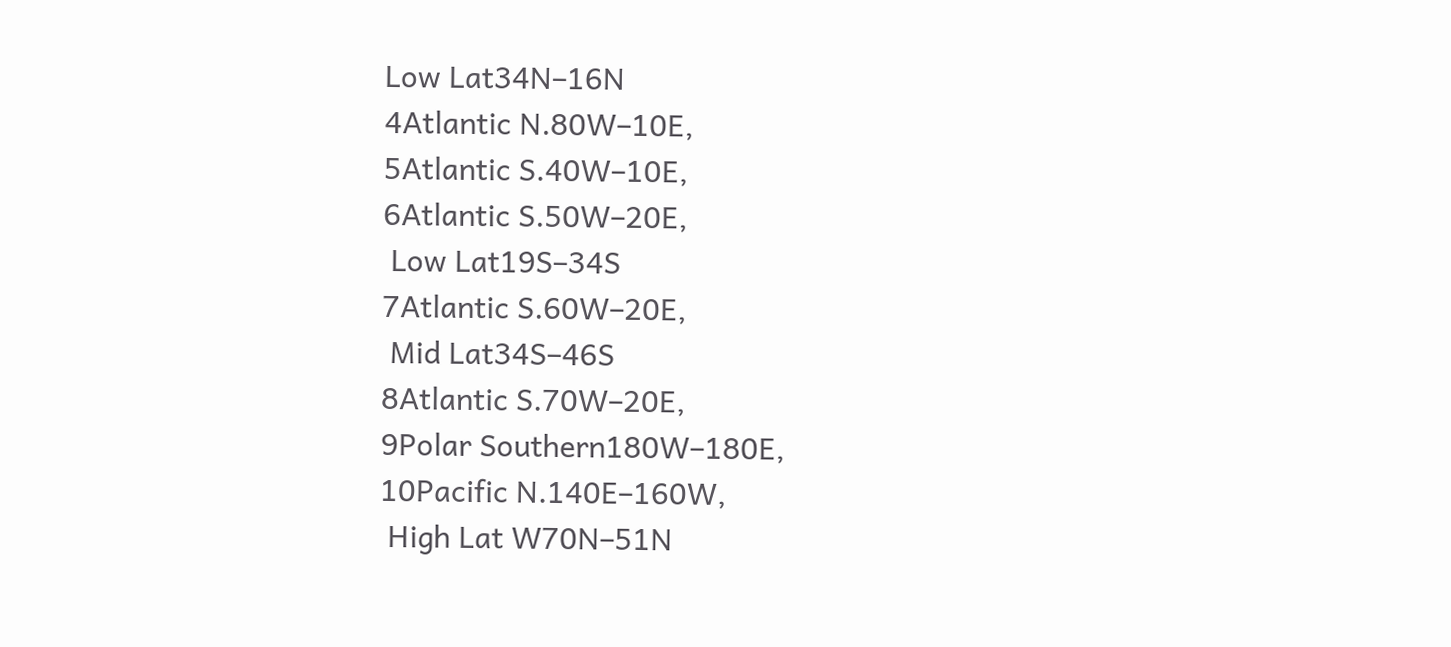Low Lat34N–16N
4Atlantic N.80W–10E,
5Atlantic S.40W–10E,
6Atlantic S.50W–20E,
 Low Lat19S–34S
7Atlantic S.60W–20E,
 Mid Lat34S–46S
8Atlantic S.70W–20E,
9Polar Southern180W–180E,
10Pacific N.140E–160W,
 High Lat W70N–51N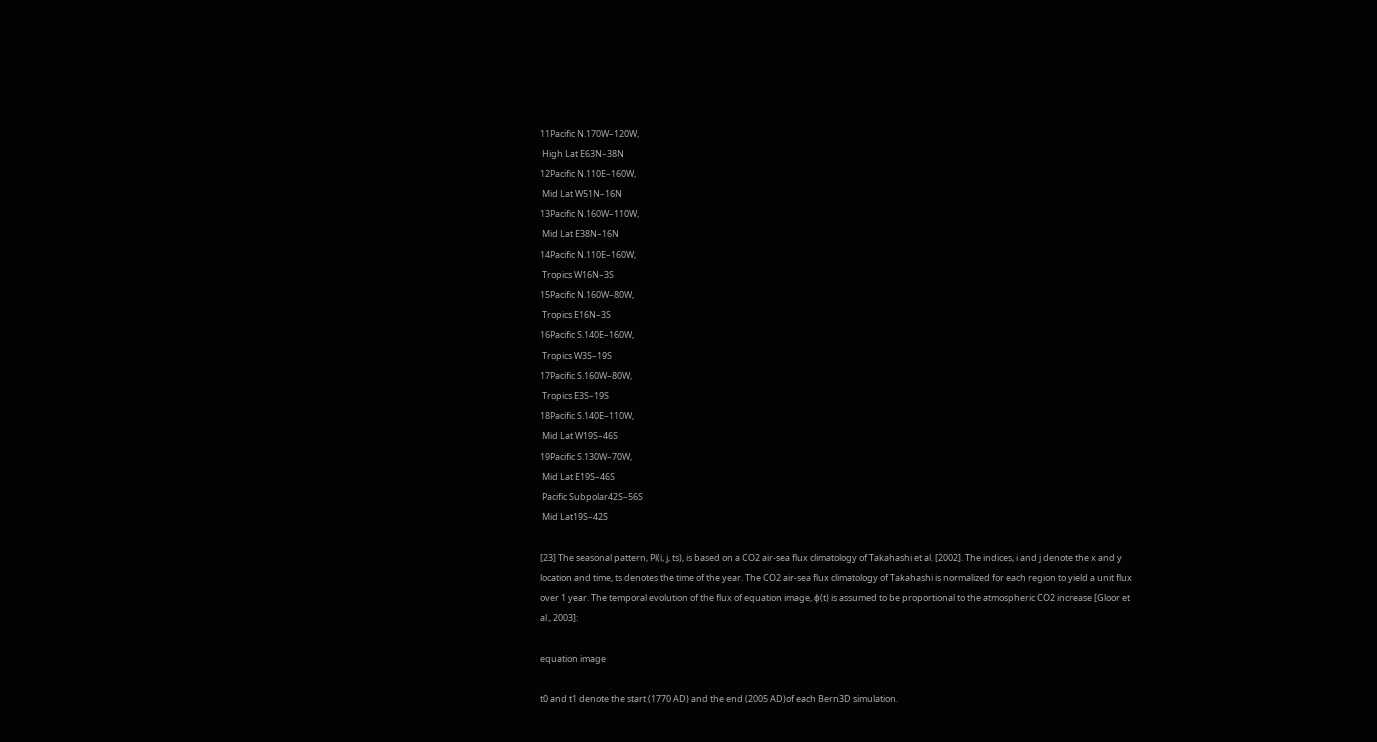11Pacific N.170W–120W,
 High Lat E63N–38N
12Pacific N.110E–160W,
 Mid Lat W51N–16N
13Pacific N.160W–110W,
 Mid Lat E38N–16N
14Pacific N.110E–160W,
 Tropics W16N–3S
15Pacific N.160W–80W,
 Tropics E16N–3S
16Pacific S.140E–160W,
 Tropics W3S–19S
17Pacific S.160W–80W,
 Tropics E3S–19S
18Pacific S.140E–110W,
 Mid Lat W19S–46S
19Pacific S.130W–70W,
 Mid Lat E19S–46S
 Pacific Subpolar42S–56S
 Mid Lat19S–42S

[23] The seasonal pattern, Pl(i, j, ts), is based on a CO2 air-sea flux climatology of Takahashi et al. [2002]. The indices, i and j denote the x and y location and time, ts denotes the time of the year. The CO2 air-sea flux climatology of Takahashi is normalized for each region to yield a unit flux over 1 year. The temporal evolution of the flux of equation image, ϕ(t) is assumed to be proportional to the atmospheric CO2 increase [Gloor et al., 2003]:

equation image

t0 and t1 denote the start (1770 AD) and the end (2005 AD)of each Bern3D simulation.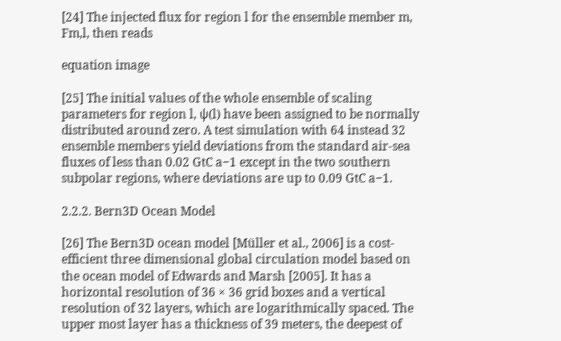[24] The injected flux for region l for the ensemble member m, Fm,l, then reads

equation image

[25] The initial values of the whole ensemble of scaling parameters for region l, ψ(l) have been assigned to be normally distributed around zero. A test simulation with 64 instead 32 ensemble members yield deviations from the standard air-sea fluxes of less than 0.02 GtC a−1 except in the two southern subpolar regions, where deviations are up to 0.09 GtC a−1.

2.2.2. Bern3D Ocean Model

[26] The Bern3D ocean model [Müller et al., 2006] is a cost-efficient three dimensional global circulation model based on the ocean model of Edwards and Marsh [2005]. It has a horizontal resolution of 36 × 36 grid boxes and a vertical resolution of 32 layers, which are logarithmically spaced. The upper most layer has a thickness of 39 meters, the deepest of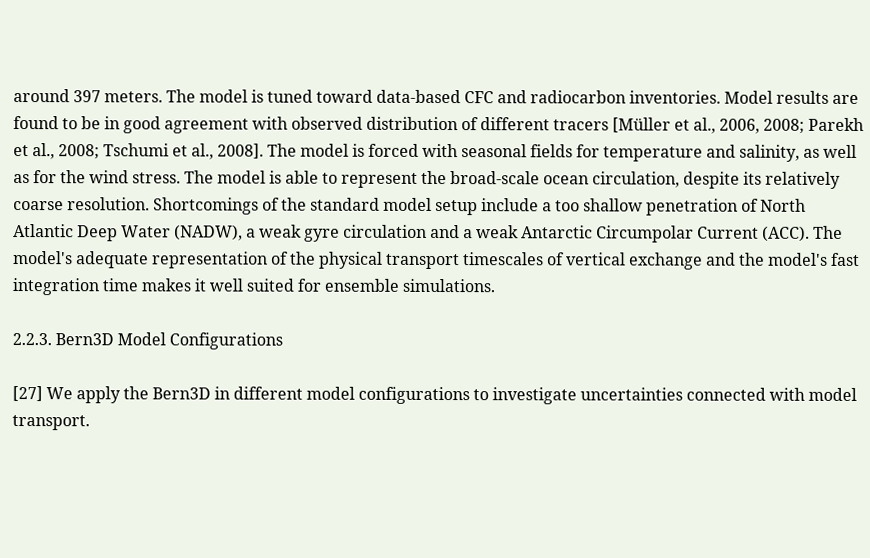around 397 meters. The model is tuned toward data-based CFC and radiocarbon inventories. Model results are found to be in good agreement with observed distribution of different tracers [Müller et al., 2006, 2008; Parekh et al., 2008; Tschumi et al., 2008]. The model is forced with seasonal fields for temperature and salinity, as well as for the wind stress. The model is able to represent the broad-scale ocean circulation, despite its relatively coarse resolution. Shortcomings of the standard model setup include a too shallow penetration of North Atlantic Deep Water (NADW), a weak gyre circulation and a weak Antarctic Circumpolar Current (ACC). The model's adequate representation of the physical transport timescales of vertical exchange and the model's fast integration time makes it well suited for ensemble simulations.

2.2.3. Bern3D Model Configurations

[27] We apply the Bern3D in different model configurations to investigate uncertainties connected with model transport.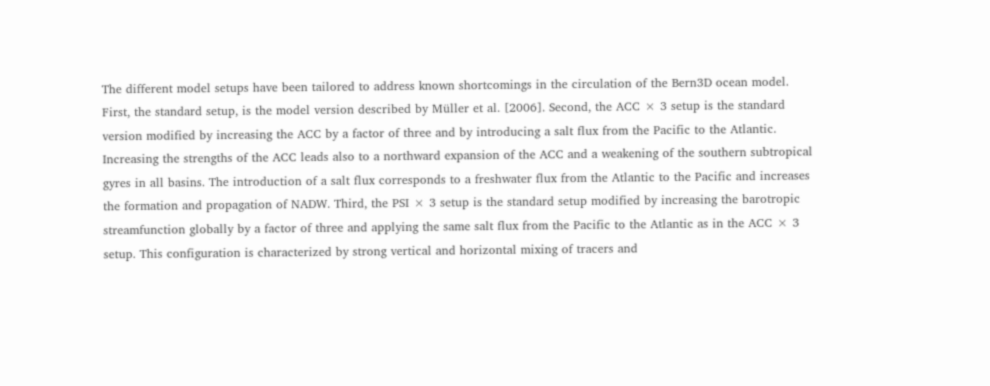The different model setups have been tailored to address known shortcomings in the circulation of the Bern3D ocean model. First, the standard setup, is the model version described by Müller et al. [2006]. Second, the ACC × 3 setup is the standard version modified by increasing the ACC by a factor of three and by introducing a salt flux from the Pacific to the Atlantic. Increasing the strengths of the ACC leads also to a northward expansion of the ACC and a weakening of the southern subtropical gyres in all basins. The introduction of a salt flux corresponds to a freshwater flux from the Atlantic to the Pacific and increases the formation and propagation of NADW. Third, the PSI × 3 setup is the standard setup modified by increasing the barotropic streamfunction globally by a factor of three and applying the same salt flux from the Pacific to the Atlantic as in the ACC × 3 setup. This configuration is characterized by strong vertical and horizontal mixing of tracers and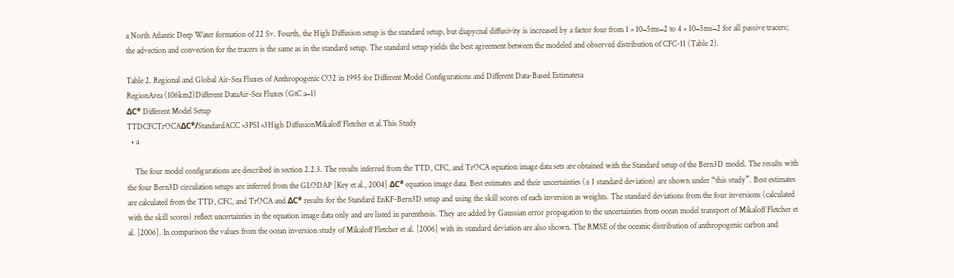a North Atlantic Deep Water formation of 22 Sv. Fourth, the High Diffusion setup is the standard setup, but diapycnal diffusivity is increased by a factor four from 1 × 10−5ms−2 to 4 × 10−5ms−2 for all passive tracers; the advection and convection for the tracers is the same as in the standard setup. The standard setup yields the best agreement between the modeled and observed distribution of CFC-11 (Table 2).

Table 2. Regional and Global Air-Sea Fluxes of Anthropogenic CO2 in 1995 for Different Model Configurations and Different Data-Based Estimatesa
RegionArea (106km2)Different DataAir-Sea Fluxes (GtC a−1)
ΔC* Different Model Setup
TTDCFCTrOCAΔC*/StandardACC ×3PSI ×3High DiffusionMikaloff Fletcher et al.This Study
  • a

    The four model configurations are described in section 2.2.3. The results inferred from the TTD, CFC, and TrOCA equation image data sets are obtained with the Standard setup of the Bern3D model. The results with the four Bern3D circulation setups are inferred from the GLODAP [Key et al., 2004] ΔC* equation image data. Best estimates and their uncertainties (± 1 standard deviation) are shown under “this study”. Best estimates are calculated from the TTD, CFC, and TrOCA and ΔC* results for the Standard EnKF-Bern3D setup and using the skill scores of each inversion as weights. The standard deviations from the four inversions (calculated with the skill scores) reflect uncertainties in the equation image data only and are listed in parenthesis. They are added by Gaussian error propagation to the uncertainties from ocean model transport of Mikaloff Fletcher et al. [2006]. In comparison the values from the ocean inversion study of Mikaloff Fletcher et al. [2006] with its standard deviation are also shown. The RMSE of the oceanic distribution of anthropogenic carbon and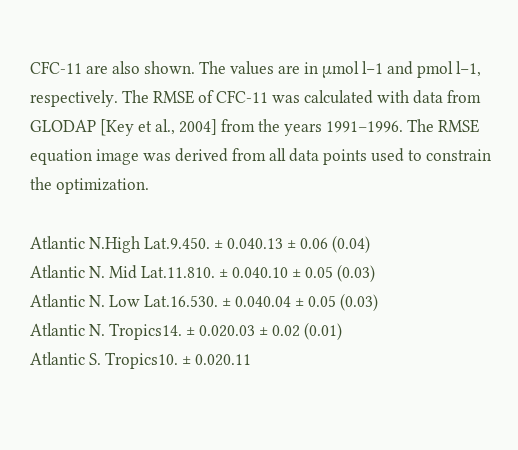CFC-11 are also shown. The values are in μmol l−1 and pmol l−1, respectively. The RMSE of CFC-11 was calculated with data from GLODAP [Key et al., 2004] from the years 1991–1996. The RMSE equation image was derived from all data points used to constrain the optimization.

Atlantic N.High Lat.9.450. ± 0.040.13 ± 0.06 (0.04)
Atlantic N. Mid Lat.11.810. ± 0.040.10 ± 0.05 (0.03)
Atlantic N. Low Lat.16.530. ± 0.040.04 ± 0.05 (0.03)
Atlantic N. Tropics14. ± 0.020.03 ± 0.02 (0.01)
Atlantic S. Tropics10. ± 0.020.11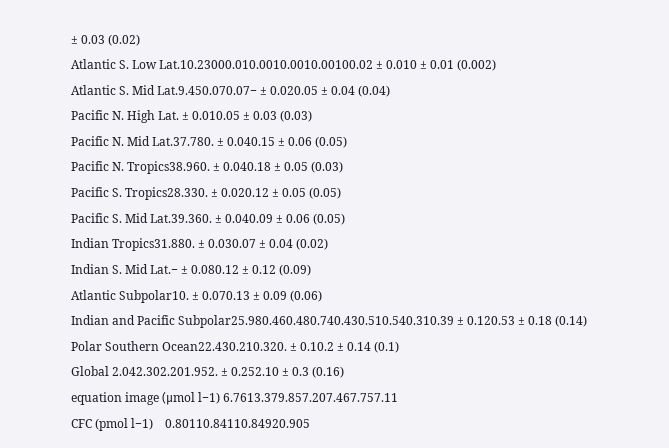± 0.03 (0.02)
Atlantic S. Low Lat.10.23000.010.0010.0010.00100.02 ± 0.010 ± 0.01 (0.002)
Atlantic S. Mid Lat.9.450.070.07− ± 0.020.05 ± 0.04 (0.04)
Pacific N. High Lat. ± 0.010.05 ± 0.03 (0.03)
Pacific N. Mid Lat.37.780. ± 0.040.15 ± 0.06 (0.05)
Pacific N. Tropics38.960. ± 0.040.18 ± 0.05 (0.03)
Pacific S. Tropics28.330. ± 0.020.12 ± 0.05 (0.05)
Pacific S. Mid Lat.39.360. ± 0.040.09 ± 0.06 (0.05)
Indian Tropics31.880. ± 0.030.07 ± 0.04 (0.02)
Indian S. Mid Lat.− ± 0.080.12 ± 0.12 (0.09)
Atlantic Subpolar10. ± 0.070.13 ± 0.09 (0.06)
Indian and Pacific Subpolar25.980.460.480.740.430.510.540.310.39 ± 0.120.53 ± 0.18 (0.14)
Polar Southern Ocean22.430.210.320. ± 0.10.2 ± 0.14 (0.1)
Global 2.042.302.201.952. ± 0.252.10 ± 0.3 (0.16)
equation image (μmol l−1) 6.7613.379.857.207.467.757.11
CFC (pmol l−1)    0.80110.84110.84920.905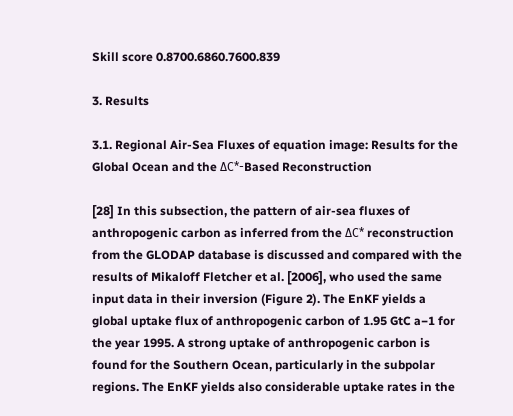Skill score 0.8700.6860.7600.839

3. Results

3.1. Regional Air-Sea Fluxes of equation image: Results for the Global Ocean and the ΔC*-Based Reconstruction

[28] In this subsection, the pattern of air-sea fluxes of anthropogenic carbon as inferred from the ΔC* reconstruction from the GLODAP database is discussed and compared with the results of Mikaloff Fletcher et al. [2006], who used the same input data in their inversion (Figure 2). The EnKF yields a global uptake flux of anthropogenic carbon of 1.95 GtC a−1 for the year 1995. A strong uptake of anthropogenic carbon is found for the Southern Ocean, particularly in the subpolar regions. The EnKF yields also considerable uptake rates in the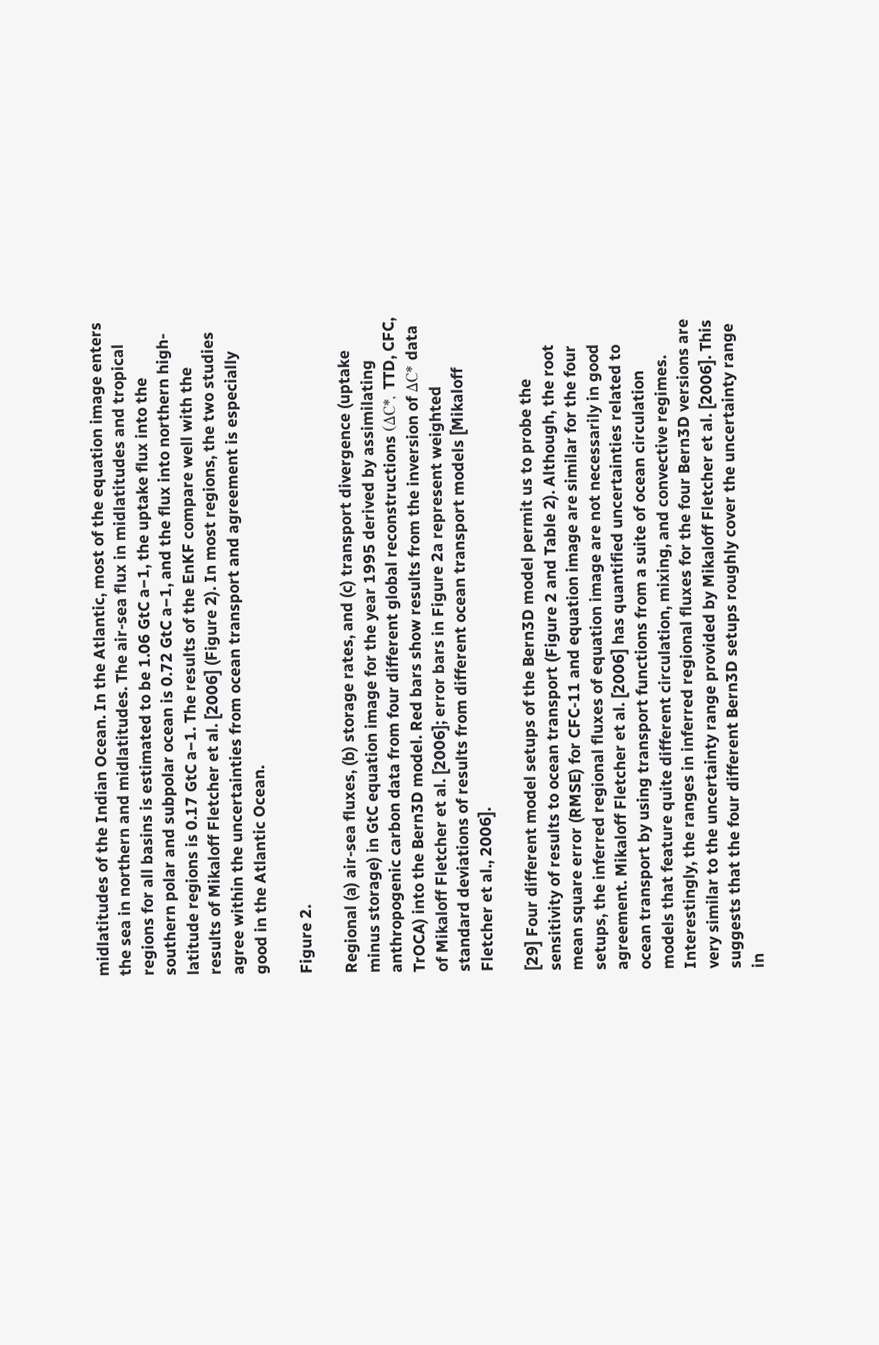midlatitudes of the Indian Ocean. In the Atlantic, most of the equation image enters the sea in northern and midlatitudes. The air-sea flux in midlatitudes and tropical regions for all basins is estimated to be 1.06 GtC a−1, the uptake flux into the southern polar and subpolar ocean is 0.72 GtC a−1, and the flux into northern high-latitude regions is 0.17 GtC a−1. The results of the EnKF compare well with the results of Mikaloff Fletcher et al. [2006] (Figure 2). In most regions, the two studies agree within the uncertainties from ocean transport and agreement is especially good in the Atlantic Ocean.

Figure 2.

Regional (a) air-sea fluxes, (b) storage rates, and (c) transport divergence (uptake minus storage) in GtC equation image for the year 1995 derived by assimilating anthropogenic carbon data from four different global reconstructions (ΔC*, TTD, CFC, TrOCA) into the Bern3D model. Red bars show results from the inversion of ΔC* data of Mikaloff Fletcher et al. [2006]; error bars in Figure 2a represent weighted standard deviations of results from different ocean transport models [Mikaloff Fletcher et al., 2006].

[29] Four different model setups of the Bern3D model permit us to probe the sensitivity of results to ocean transport (Figure 2 and Table 2). Although, the root mean square error (RMSE) for CFC-11 and equation image are similar for the four setups, the inferred regional fluxes of equation image are not necessarily in good agreement. Mikaloff Fletcher et al. [2006] has quantified uncertainties related to ocean transport by using transport functions from a suite of ocean circulation models that feature quite different circulation, mixing, and convective regimes. Interestingly, the ranges in inferred regional fluxes for the four Bern3D versions are very similar to the uncertainty range provided by Mikaloff Fletcher et al. [2006]. This suggests that the four different Bern3D setups roughly cover the uncertainty range in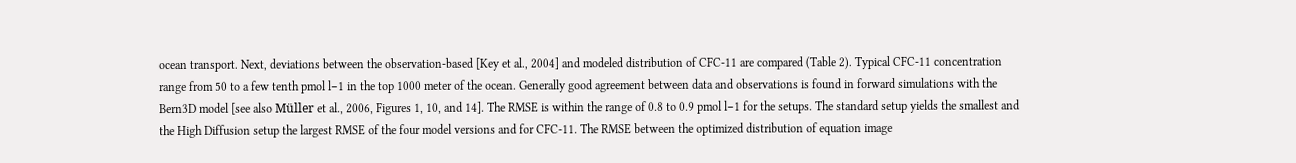ocean transport. Next, deviations between the observation-based [Key et al., 2004] and modeled distribution of CFC-11 are compared (Table 2). Typical CFC-11 concentration range from 50 to a few tenth pmol l−1 in the top 1000 meter of the ocean. Generally good agreement between data and observations is found in forward simulations with the Bern3D model [see also Müller et al., 2006, Figures 1, 10, and 14]. The RMSE is within the range of 0.8 to 0.9 pmol l−1 for the setups. The standard setup yields the smallest and the High Diffusion setup the largest RMSE of the four model versions and for CFC-11. The RMSE between the optimized distribution of equation image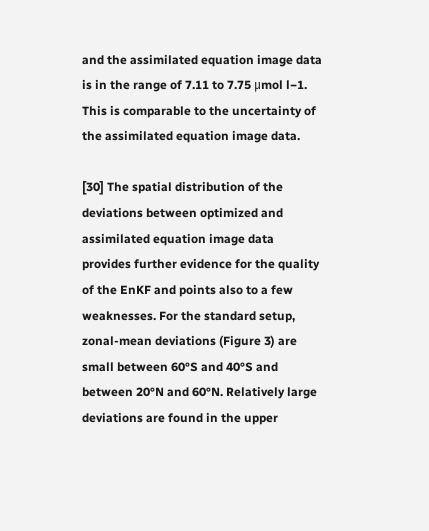and the assimilated equation image data is in the range of 7.11 to 7.75 μmol l−1. This is comparable to the uncertainty of the assimilated equation image data.

[30] The spatial distribution of the deviations between optimized and assimilated equation image data provides further evidence for the quality of the EnKF and points also to a few weaknesses. For the standard setup, zonal-mean deviations (Figure 3) are small between 60°S and 40°S and between 20°N and 60°N. Relatively large deviations are found in the upper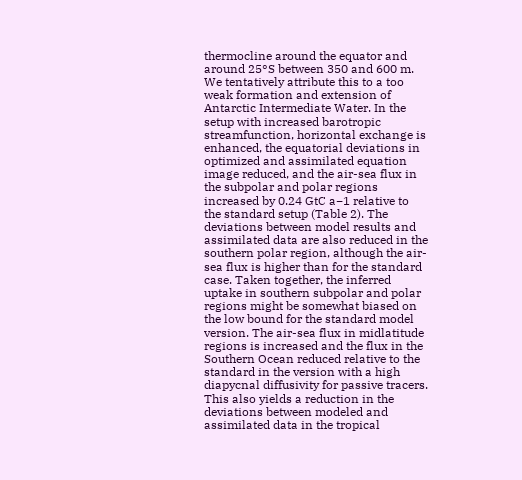thermocline around the equator and around 25°S between 350 and 600 m. We tentatively attribute this to a too weak formation and extension of Antarctic Intermediate Water. In the setup with increased barotropic streamfunction, horizontal exchange is enhanced, the equatorial deviations in optimized and assimilated equation image reduced, and the air-sea flux in the subpolar and polar regions increased by 0.24 GtC a−1 relative to the standard setup (Table 2). The deviations between model results and assimilated data are also reduced in the southern polar region, although the air-sea flux is higher than for the standard case. Taken together, the inferred uptake in southern subpolar and polar regions might be somewhat biased on the low bound for the standard model version. The air-sea flux in midlatitude regions is increased and the flux in the Southern Ocean reduced relative to the standard in the version with a high diapycnal diffusivity for passive tracers. This also yields a reduction in the deviations between modeled and assimilated data in the tropical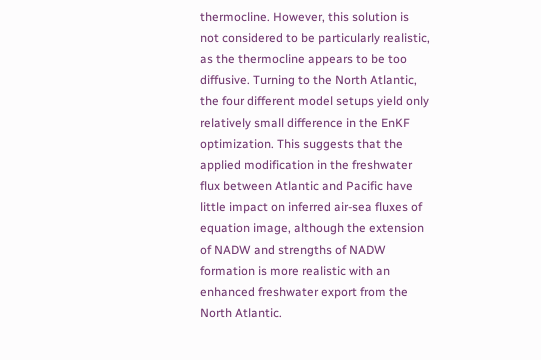thermocline. However, this solution is not considered to be particularly realistic, as the thermocline appears to be too diffusive. Turning to the North Atlantic, the four different model setups yield only relatively small difference in the EnKF optimization. This suggests that the applied modification in the freshwater flux between Atlantic and Pacific have little impact on inferred air-sea fluxes of equation image, although the extension of NADW and strengths of NADW formation is more realistic with an enhanced freshwater export from the North Atlantic.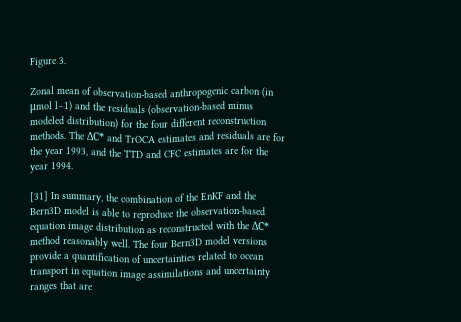Figure 3.

Zonal mean of observation-based anthropogenic carbon (in μmol l−1) and the residuals (observation-based minus modeled distribution) for the four different reconstruction methods. The ΔC* and TrOCA estimates and residuals are for the year 1993, and the TTD and CFC estimates are for the year 1994.

[31] In summary, the combination of the EnKF and the Bern3D model is able to reproduce the observation-based equation image distribution as reconstructed with the ΔC* method reasonably well. The four Bern3D model versions provide a quantification of uncertainties related to ocean transport in equation image assimilations and uncertainty ranges that are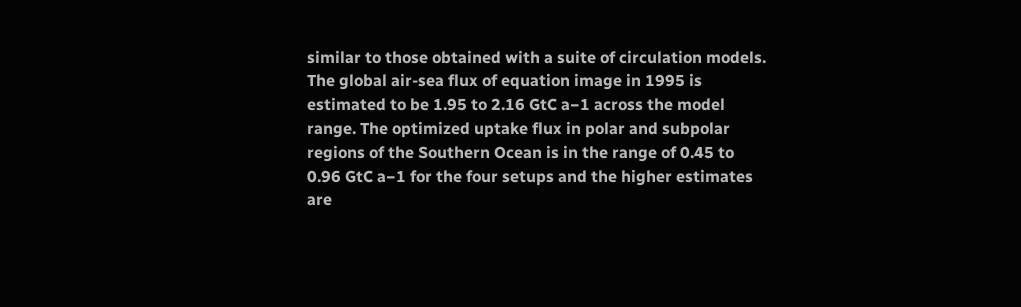similar to those obtained with a suite of circulation models. The global air-sea flux of equation image in 1995 is estimated to be 1.95 to 2.16 GtC a−1 across the model range. The optimized uptake flux in polar and subpolar regions of the Southern Ocean is in the range of 0.45 to 0.96 GtC a−1 for the four setups and the higher estimates are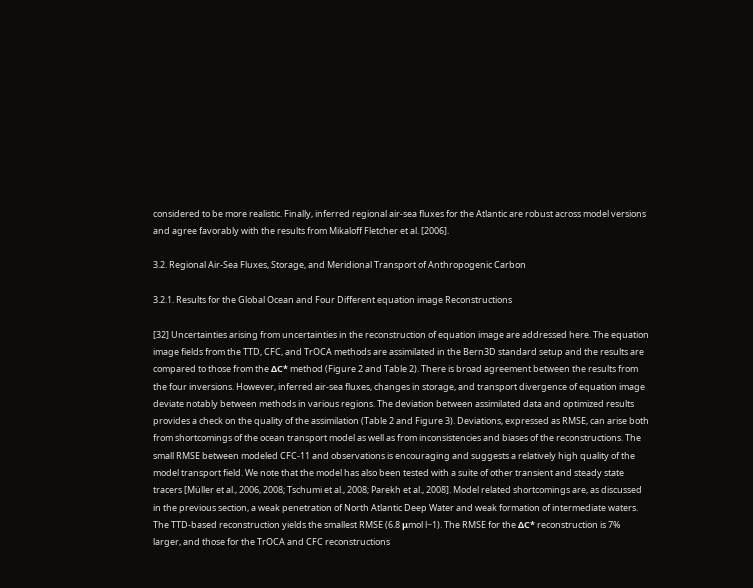considered to be more realistic. Finally, inferred regional air-sea fluxes for the Atlantic are robust across model versions and agree favorably with the results from Mikaloff Fletcher et al. [2006].

3.2. Regional Air-Sea Fluxes, Storage, and Meridional Transport of Anthropogenic Carbon

3.2.1. Results for the Global Ocean and Four Different equation image Reconstructions

[32] Uncertainties arising from uncertainties in the reconstruction of equation image are addressed here. The equation image fields from the TTD, CFC, and TrOCA methods are assimilated in the Bern3D standard setup and the results are compared to those from the ΔC* method (Figure 2 and Table 2). There is broad agreement between the results from the four inversions. However, inferred air-sea fluxes, changes in storage, and transport divergence of equation image deviate notably between methods in various regions. The deviation between assimilated data and optimized results provides a check on the quality of the assimilation (Table 2 and Figure 3). Deviations, expressed as RMSE, can arise both from shortcomings of the ocean transport model as well as from inconsistencies and biases of the reconstructions. The small RMSE between modeled CFC-11 and observations is encouraging and suggests a relatively high quality of the model transport field. We note that the model has also been tested with a suite of other transient and steady state tracers [Müller et al., 2006, 2008; Tschumi et al., 2008; Parekh et al., 2008]. Model related shortcomings are, as discussed in the previous section, a weak penetration of North Atlantic Deep Water and weak formation of intermediate waters. The TTD-based reconstruction yields the smallest RMSE (6.8 μmol l−1). The RMSE for the ΔC* reconstruction is 7% larger, and those for the TrOCA and CFC reconstructions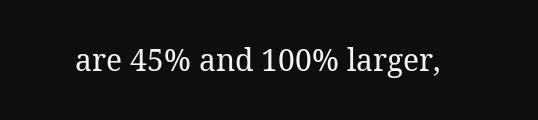are 45% and 100% larger,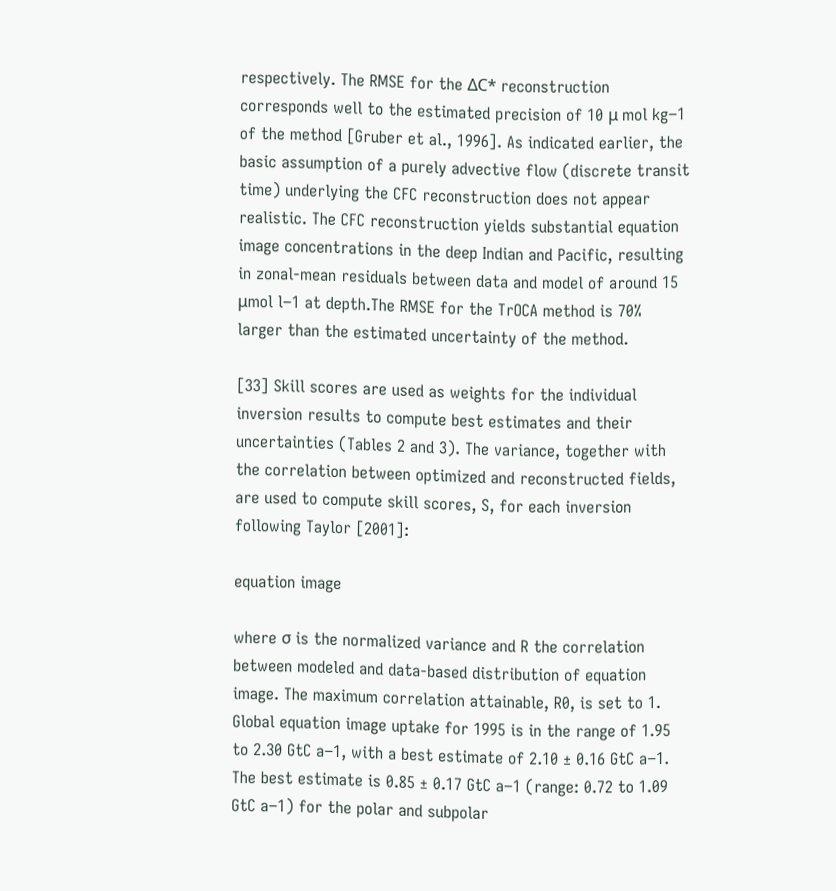respectively. The RMSE for the ΔC* reconstruction corresponds well to the estimated precision of 10 μ mol kg−1 of the method [Gruber et al., 1996]. As indicated earlier, the basic assumption of a purely advective flow (discrete transit time) underlying the CFC reconstruction does not appear realistic. The CFC reconstruction yields substantial equation image concentrations in the deep Indian and Pacific, resulting in zonal-mean residuals between data and model of around 15 μmol l−1 at depth.The RMSE for the TrOCA method is 70% larger than the estimated uncertainty of the method.

[33] Skill scores are used as weights for the individual inversion results to compute best estimates and their uncertainties (Tables 2 and 3). The variance, together with the correlation between optimized and reconstructed fields, are used to compute skill scores, S, for each inversion following Taylor [2001]:

equation image

where σ is the normalized variance and R the correlation between modeled and data-based distribution of equation image. The maximum correlation attainable, R0, is set to 1. Global equation image uptake for 1995 is in the range of 1.95 to 2.30 GtC a−1, with a best estimate of 2.10 ± 0.16 GtC a−1. The best estimate is 0.85 ± 0.17 GtC a−1 (range: 0.72 to 1.09 GtC a−1) for the polar and subpolar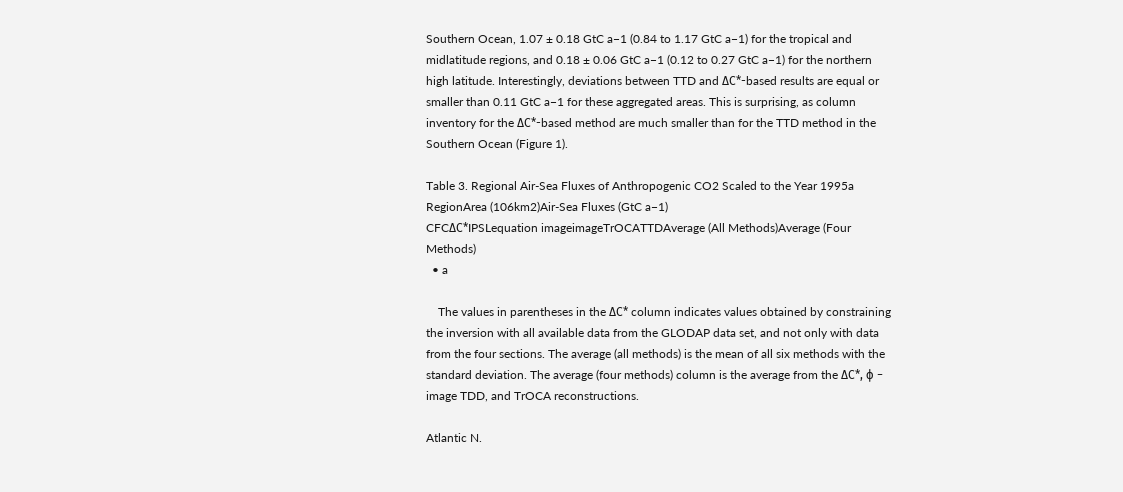Southern Ocean, 1.07 ± 0.18 GtC a−1 (0.84 to 1.17 GtC a−1) for the tropical and midlatitude regions, and 0.18 ± 0.06 GtC a−1 (0.12 to 0.27 GtC a−1) for the northern high latitude. Interestingly, deviations between TTD and ΔC*-based results are equal or smaller than 0.11 GtC a−1 for these aggregated areas. This is surprising, as column inventory for the ΔC*-based method are much smaller than for the TTD method in the Southern Ocean (Figure 1).

Table 3. Regional Air-Sea Fluxes of Anthropogenic CO2 Scaled to the Year 1995a
RegionArea (106km2)Air-Sea Fluxes (GtC a−1)
CFCΔC*IPSLequation imageimageTrOCATTDAverage (All Methods)Average (Four Methods)
  • a

    The values in parentheses in the ΔC* column indicates values obtained by constraining the inversion with all available data from the GLODAP data set, and not only with data from the four sections. The average (all methods) is the mean of all six methods with the standard deviation. The average (four methods) column is the average from the ΔC*, ϕ − image TDD, and TrOCA reconstructions.

Atlantic N.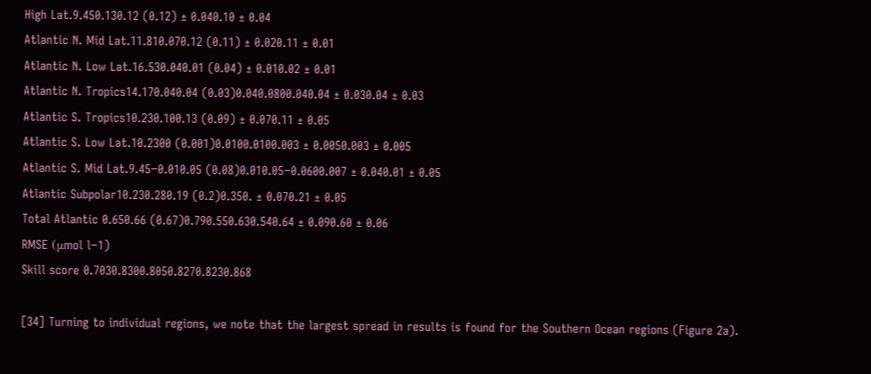High Lat.9.450.130.12 (0.12) ± 0.040.10 ± 0.04
Atlantic N. Mid Lat.11.810.070.12 (0.11) ± 0.020.11 ± 0.01
Atlantic N. Low Lat.16.530.040.01 (0.04) ± 0.010.02 ± 0.01
Atlantic N. Tropics14.170.040.04 (0.03)0.040.0800.040.04 ± 0.030.04 ± 0.03
Atlantic S. Tropics10.230.100.13 (0.09) ± 0.070.11 ± 0.05
Atlantic S. Low Lat.10.2300 (0.001)0.0100.0100.003 ± 0.0050.003 ± 0.005
Atlantic S. Mid Lat.9.45−0.010.05 (0.08)0.010.05−0.0600.007 ± 0.040.01 ± 0.05
Atlantic Subpolar10.230.280.19 (0.2)0.350. ± 0.070.21 ± 0.05
Total Atlantic 0.650.66 (0.67)0.790.550.630.540.64 ± 0.090.60 ± 0.06
RMSE (μmol l−1)
Skill score 0.7030.8300.8050.8270.8230.868

[34] Turning to individual regions, we note that the largest spread in results is found for the Southern Ocean regions (Figure 2a).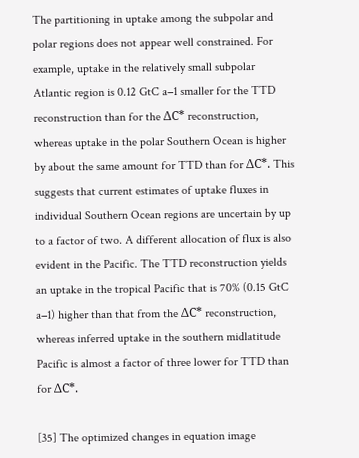The partitioning in uptake among the subpolar and polar regions does not appear well constrained. For example, uptake in the relatively small subpolar Atlantic region is 0.12 GtC a−1 smaller for the TTD reconstruction than for the ΔC* reconstruction, whereas uptake in the polar Southern Ocean is higher by about the same amount for TTD than for ΔC*. This suggests that current estimates of uptake fluxes in individual Southern Ocean regions are uncertain by up to a factor of two. A different allocation of flux is also evident in the Pacific. The TTD reconstruction yields an uptake in the tropical Pacific that is 70% (0.15 GtC a−1) higher than that from the ΔC* reconstruction, whereas inferred uptake in the southern midlatitude Pacific is almost a factor of three lower for TTD than for ΔC*.

[35] The optimized changes in equation image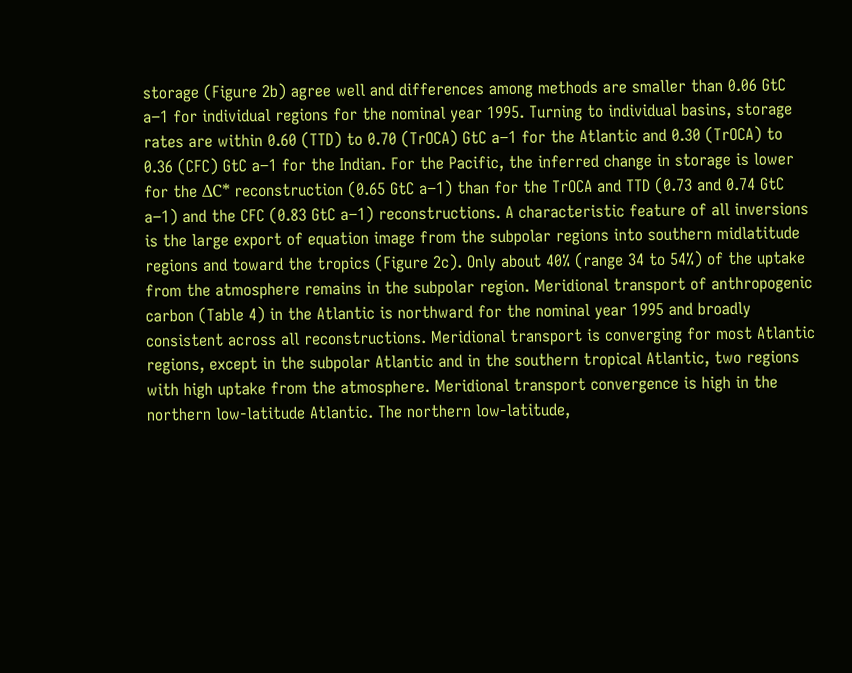storage (Figure 2b) agree well and differences among methods are smaller than 0.06 GtC a−1 for individual regions for the nominal year 1995. Turning to individual basins, storage rates are within 0.60 (TTD) to 0.70 (TrOCA) GtC a−1 for the Atlantic and 0.30 (TrOCA) to 0.36 (CFC) GtC a−1 for the Indian. For the Pacific, the inferred change in storage is lower for the ΔC* reconstruction (0.65 GtC a−1) than for the TrOCA and TTD (0.73 and 0.74 GtC a−1) and the CFC (0.83 GtC a−1) reconstructions. A characteristic feature of all inversions is the large export of equation image from the subpolar regions into southern midlatitude regions and toward the tropics (Figure 2c). Only about 40% (range 34 to 54%) of the uptake from the atmosphere remains in the subpolar region. Meridional transport of anthropogenic carbon (Table 4) in the Atlantic is northward for the nominal year 1995 and broadly consistent across all reconstructions. Meridional transport is converging for most Atlantic regions, except in the subpolar Atlantic and in the southern tropical Atlantic, two regions with high uptake from the atmosphere. Meridional transport convergence is high in the northern low-latitude Atlantic. The northern low-latitude,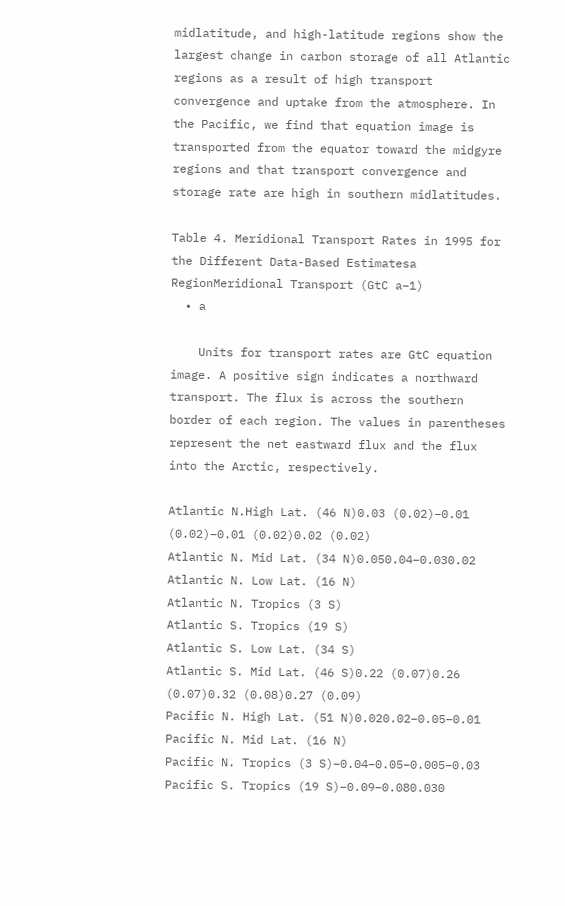midlatitude, and high-latitude regions show the largest change in carbon storage of all Atlantic regions as a result of high transport convergence and uptake from the atmosphere. In the Pacific, we find that equation image is transported from the equator toward the midgyre regions and that transport convergence and storage rate are high in southern midlatitudes.

Table 4. Meridional Transport Rates in 1995 for the Different Data-Based Estimatesa
RegionMeridional Transport (GtC a−1)
  • a

    Units for transport rates are GtC equation image. A positive sign indicates a northward transport. The flux is across the southern border of each region. The values in parentheses represent the net eastward flux and the flux into the Arctic, respectively.

Atlantic N.High Lat. (46 N)0.03 (0.02)−0.01 (0.02)−0.01 (0.02)0.02 (0.02)
Atlantic N. Mid Lat. (34 N)0.050.04−0.030.02
Atlantic N. Low Lat. (16 N)
Atlantic N. Tropics (3 S)
Atlantic S. Tropics (19 S)
Atlantic S. Low Lat. (34 S)
Atlantic S. Mid Lat. (46 S)0.22 (0.07)0.26 (0.07)0.32 (0.08)0.27 (0.09)
Pacific N. High Lat. (51 N)0.020.02−0.05−0.01
Pacific N. Mid Lat. (16 N)
Pacific N. Tropics (3 S)−0.04−0.05−0.005−0.03
Pacific S. Tropics (19 S)−0.09−0.080.030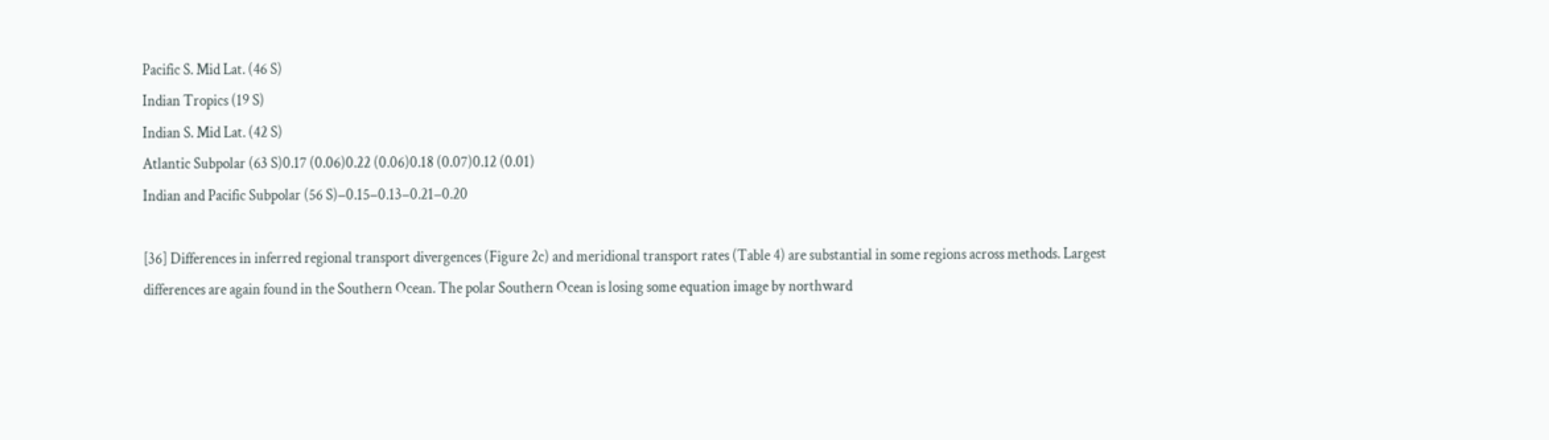Pacific S. Mid Lat. (46 S)
Indian Tropics (19 S)
Indian S. Mid Lat. (42 S)
Atlantic Subpolar (63 S)0.17 (0.06)0.22 (0.06)0.18 (0.07)0.12 (0.01)
Indian and Pacific Subpolar (56 S)−0.15−0.13−0.21−0.20

[36] Differences in inferred regional transport divergences (Figure 2c) and meridional transport rates (Table 4) are substantial in some regions across methods. Largest differences are again found in the Southern Ocean. The polar Southern Ocean is losing some equation image by northward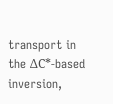transport in the ΔC*-based inversion,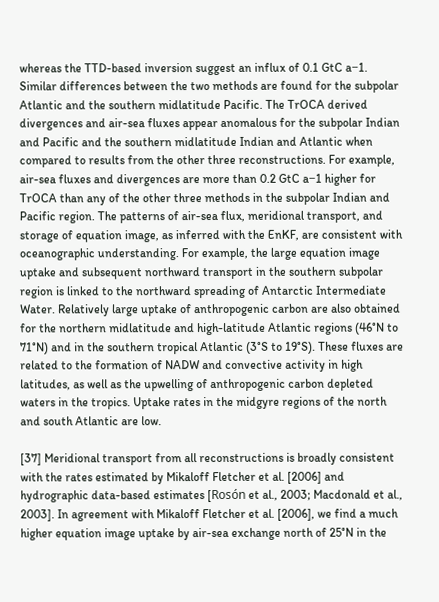whereas the TTD-based inversion suggest an influx of 0.1 GtC a−1. Similar differences between the two methods are found for the subpolar Atlantic and the southern midlatitude Pacific. The TrOCA derived divergences and air-sea fluxes appear anomalous for the subpolar Indian and Pacific and the southern midlatitude Indian and Atlantic when compared to results from the other three reconstructions. For example, air-sea fluxes and divergences are more than 0.2 GtC a−1 higher for TrOCA than any of the other three methods in the subpolar Indian and Pacific region. The patterns of air-sea flux, meridional transport, and storage of equation image, as inferred with the EnKF, are consistent with oceanographic understanding. For example, the large equation image uptake and subsequent northward transport in the southern subpolar region is linked to the northward spreading of Antarctic Intermediate Water. Relatively large uptake of anthropogenic carbon are also obtained for the northern midlatitude and high-latitude Atlantic regions (46°N to 71°N) and in the southern tropical Atlantic (3°S to 19°S). These fluxes are related to the formation of NADW and convective activity in high latitudes, as well as the upwelling of anthropogenic carbon depleted waters in the tropics. Uptake rates in the midgyre regions of the north and south Atlantic are low.

[37] Meridional transport from all reconstructions is broadly consistent with the rates estimated by Mikaloff Fletcher et al. [2006] and hydrographic data-based estimates [Rosón et al., 2003; Macdonald et al., 2003]. In agreement with Mikaloff Fletcher et al. [2006], we find a much higher equation image uptake by air-sea exchange north of 25°N in the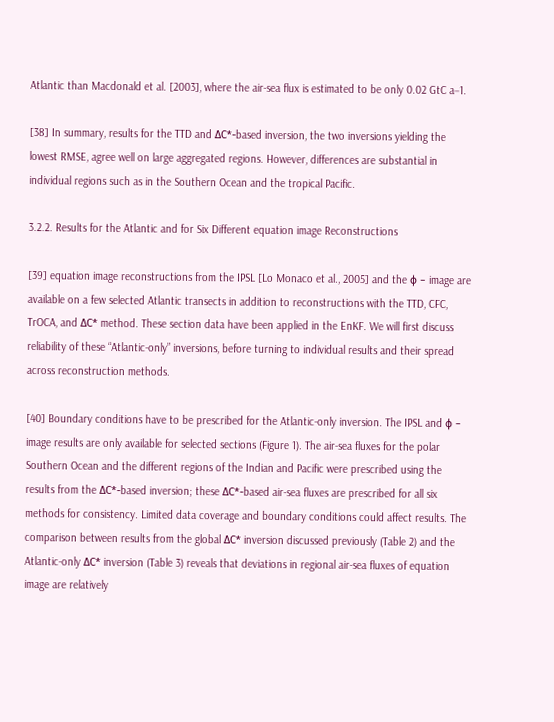Atlantic than Macdonald et al. [2003], where the air-sea flux is estimated to be only 0.02 GtC a−1.

[38] In summary, results for the TTD and ΔC*-based inversion, the two inversions yielding the lowest RMSE, agree well on large aggregated regions. However, differences are substantial in individual regions such as in the Southern Ocean and the tropical Pacific.

3.2.2. Results for the Atlantic and for Six Different equation image Reconstructions

[39] equation image reconstructions from the IPSL [Lo Monaco et al., 2005] and the ϕ − image are available on a few selected Atlantic transects in addition to reconstructions with the TTD, CFC, TrOCA, and ΔC* method. These section data have been applied in the EnKF. We will first discuss reliability of these “Atlantic-only” inversions, before turning to individual results and their spread across reconstruction methods.

[40] Boundary conditions have to be prescribed for the Atlantic-only inversion. The IPSL and ϕ − image results are only available for selected sections (Figure 1). The air-sea fluxes for the polar Southern Ocean and the different regions of the Indian and Pacific were prescribed using the results from the ΔC*-based inversion; these ΔC*-based air-sea fluxes are prescribed for all six methods for consistency. Limited data coverage and boundary conditions could affect results. The comparison between results from the global ΔC* inversion discussed previously (Table 2) and the Atlantic-only ΔC* inversion (Table 3) reveals that deviations in regional air-sea fluxes of equation image are relatively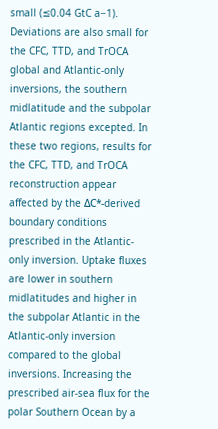small (≤0.04 GtC a−1). Deviations are also small for the CFC, TTD, and TrOCA global and Atlantic-only inversions, the southern midlatitude and the subpolar Atlantic regions excepted. In these two regions, results for the CFC, TTD, and TrOCA reconstruction appear affected by the ΔC*-derived boundary conditions prescribed in the Atlantic-only inversion. Uptake fluxes are lower in southern midlatitudes and higher in the subpolar Atlantic in the Atlantic-only inversion compared to the global inversions. Increasing the prescribed air-sea flux for the polar Southern Ocean by a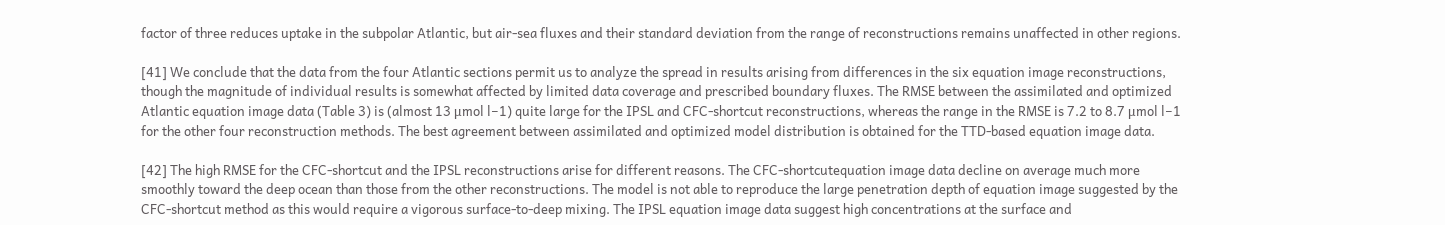factor of three reduces uptake in the subpolar Atlantic, but air-sea fluxes and their standard deviation from the range of reconstructions remains unaffected in other regions.

[41] We conclude that the data from the four Atlantic sections permit us to analyze the spread in results arising from differences in the six equation image reconstructions, though the magnitude of individual results is somewhat affected by limited data coverage and prescribed boundary fluxes. The RMSE between the assimilated and optimized Atlantic equation image data (Table 3) is (almost 13 μmol l−1) quite large for the IPSL and CFC-shortcut reconstructions, whereas the range in the RMSE is 7.2 to 8.7 μmol l−1 for the other four reconstruction methods. The best agreement between assimilated and optimized model distribution is obtained for the TTD-based equation image data.

[42] The high RMSE for the CFC-shortcut and the IPSL reconstructions arise for different reasons. The CFC-shortcutequation image data decline on average much more smoothly toward the deep ocean than those from the other reconstructions. The model is not able to reproduce the large penetration depth of equation image suggested by the CFC-shortcut method as this would require a vigorous surface-to-deep mixing. The IPSL equation image data suggest high concentrations at the surface and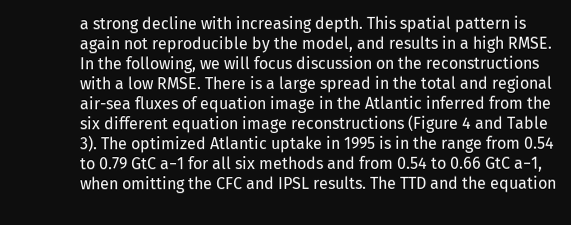a strong decline with increasing depth. This spatial pattern is again not reproducible by the model, and results in a high RMSE. In the following, we will focus discussion on the reconstructions with a low RMSE. There is a large spread in the total and regional air-sea fluxes of equation image in the Atlantic inferred from the six different equation image reconstructions (Figure 4 and Table 3). The optimized Atlantic uptake in 1995 is in the range from 0.54 to 0.79 GtC a−1 for all six methods and from 0.54 to 0.66 GtC a−1, when omitting the CFC and IPSL results. The TTD and the equation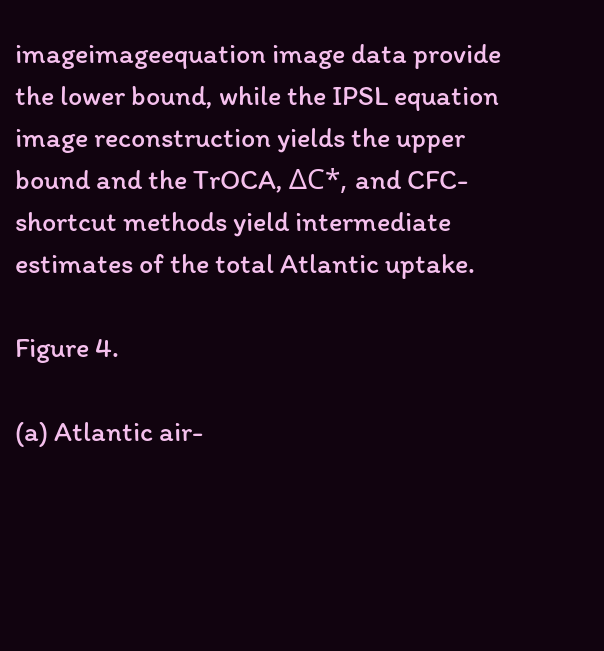imageimageequation image data provide the lower bound, while the IPSL equation image reconstruction yields the upper bound and the TrOCA, ΔC*, and CFC-shortcut methods yield intermediate estimates of the total Atlantic uptake.

Figure 4.

(a) Atlantic air-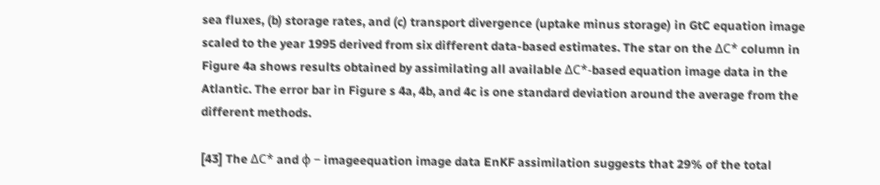sea fluxes, (b) storage rates, and (c) transport divergence (uptake minus storage) in GtC equation image scaled to the year 1995 derived from six different data-based estimates. The star on the ΔC* column in Figure 4a shows results obtained by assimilating all available ΔC*-based equation image data in the Atlantic. The error bar in Figure s 4a, 4b, and 4c is one standard deviation around the average from the different methods.

[43] The ΔC* and ϕ − imageequation image data EnKF assimilation suggests that 29% of the total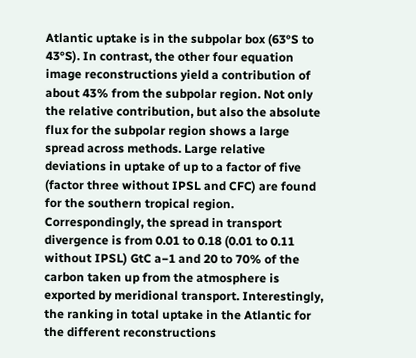Atlantic uptake is in the subpolar box (63°S to 43°S). In contrast, the other four equation image reconstructions yield a contribution of about 43% from the subpolar region. Not only the relative contribution, but also the absolute flux for the subpolar region shows a large spread across methods. Large relative deviations in uptake of up to a factor of five (factor three without IPSL and CFC) are found for the southern tropical region. Correspondingly, the spread in transport divergence is from 0.01 to 0.18 (0.01 to 0.11 without IPSL) GtC a−1 and 20 to 70% of the carbon taken up from the atmosphere is exported by meridional transport. Interestingly, the ranking in total uptake in the Atlantic for the different reconstructions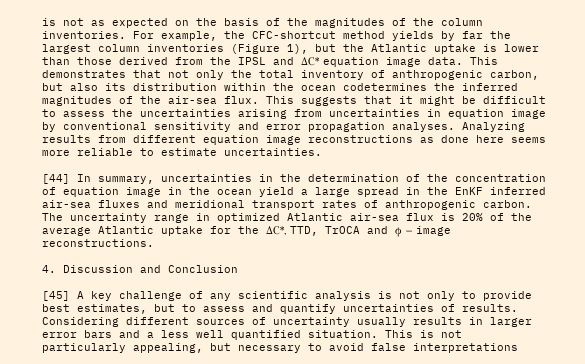is not as expected on the basis of the magnitudes of the column inventories. For example, the CFC-shortcut method yields by far the largest column inventories (Figure 1), but the Atlantic uptake is lower than those derived from the IPSL and ΔC* equation image data. This demonstrates that not only the total inventory of anthropogenic carbon, but also its distribution within the ocean codetermines the inferred magnitudes of the air-sea flux. This suggests that it might be difficult to assess the uncertainties arising from uncertainties in equation image by conventional sensitivity and error propagation analyses. Analyzing results from different equation image reconstructions as done here seems more reliable to estimate uncertainties.

[44] In summary, uncertainties in the determination of the concentration of equation image in the ocean yield a large spread in the EnKF inferred air-sea fluxes and meridional transport rates of anthropogenic carbon. The uncertainty range in optimized Atlantic air-sea flux is 20% of the average Atlantic uptake for the ΔC*, TTD, TrOCA and ϕ − image reconstructions.

4. Discussion and Conclusion

[45] A key challenge of any scientific analysis is not only to provide best estimates, but to assess and quantify uncertainties of results. Considering different sources of uncertainty usually results in larger error bars and a less well quantified situation. This is not particularly appealing, but necessary to avoid false interpretations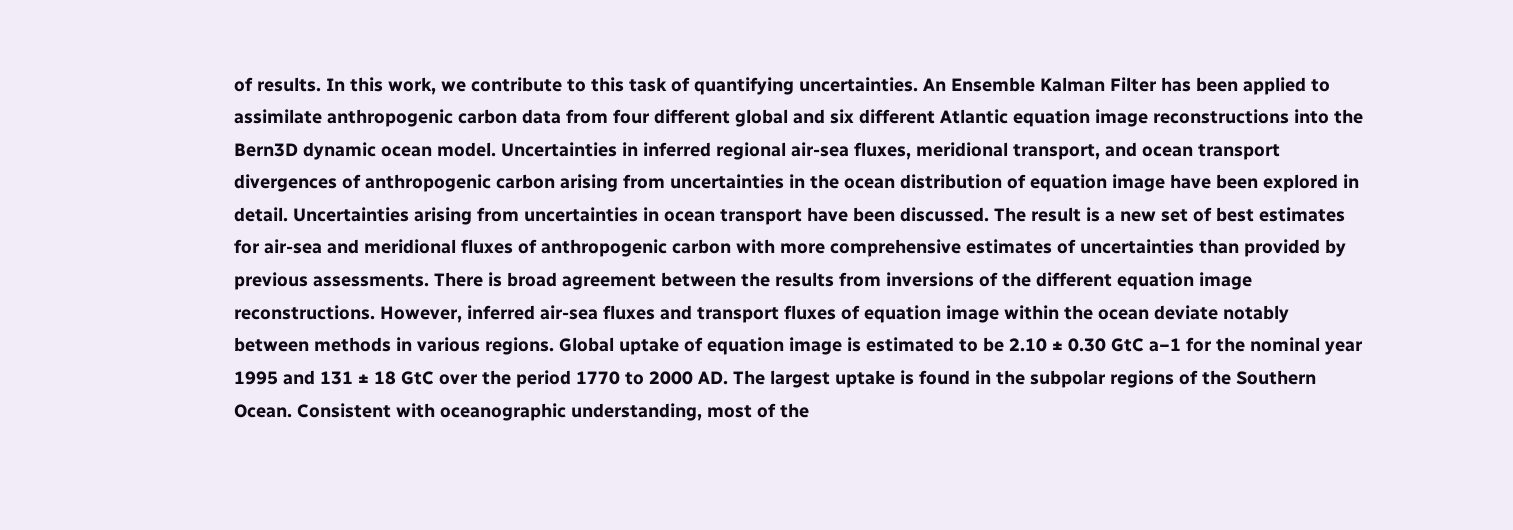of results. In this work, we contribute to this task of quantifying uncertainties. An Ensemble Kalman Filter has been applied to assimilate anthropogenic carbon data from four different global and six different Atlantic equation image reconstructions into the Bern3D dynamic ocean model. Uncertainties in inferred regional air-sea fluxes, meridional transport, and ocean transport divergences of anthropogenic carbon arising from uncertainties in the ocean distribution of equation image have been explored in detail. Uncertainties arising from uncertainties in ocean transport have been discussed. The result is a new set of best estimates for air-sea and meridional fluxes of anthropogenic carbon with more comprehensive estimates of uncertainties than provided by previous assessments. There is broad agreement between the results from inversions of the different equation image reconstructions. However, inferred air-sea fluxes and transport fluxes of equation image within the ocean deviate notably between methods in various regions. Global uptake of equation image is estimated to be 2.10 ± 0.30 GtC a−1 for the nominal year 1995 and 131 ± 18 GtC over the period 1770 to 2000 AD. The largest uptake is found in the subpolar regions of the Southern Ocean. Consistent with oceanographic understanding, most of the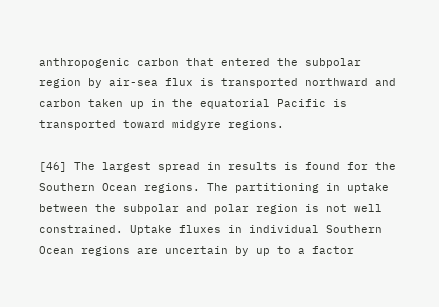anthropogenic carbon that entered the subpolar region by air-sea flux is transported northward and carbon taken up in the equatorial Pacific is transported toward midgyre regions.

[46] The largest spread in results is found for the Southern Ocean regions. The partitioning in uptake between the subpolar and polar region is not well constrained. Uptake fluxes in individual Southern Ocean regions are uncertain by up to a factor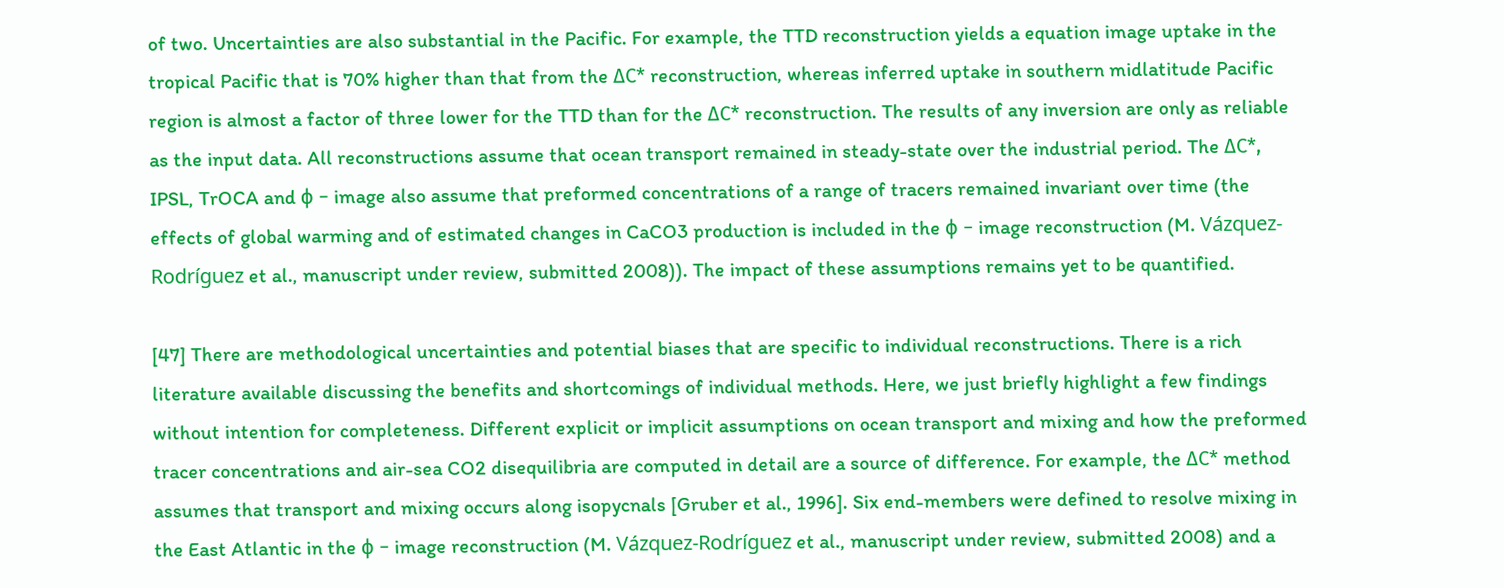of two. Uncertainties are also substantial in the Pacific. For example, the TTD reconstruction yields a equation image uptake in the tropical Pacific that is 70% higher than that from the ΔC* reconstruction, whereas inferred uptake in southern midlatitude Pacific region is almost a factor of three lower for the TTD than for the ΔC* reconstruction. The results of any inversion are only as reliable as the input data. All reconstructions assume that ocean transport remained in steady-state over the industrial period. The ΔC*, IPSL, TrOCA and ϕ − image also assume that preformed concentrations of a range of tracers remained invariant over time (the effects of global warming and of estimated changes in CaCO3 production is included in the ϕ − image reconstruction (M. Vázquez-Rodríguez et al., manuscript under review, submitted 2008)). The impact of these assumptions remains yet to be quantified.

[47] There are methodological uncertainties and potential biases that are specific to individual reconstructions. There is a rich literature available discussing the benefits and shortcomings of individual methods. Here, we just briefly highlight a few findings without intention for completeness. Different explicit or implicit assumptions on ocean transport and mixing and how the preformed tracer concentrations and air-sea CO2 disequilibria are computed in detail are a source of difference. For example, the ΔC* method assumes that transport and mixing occurs along isopycnals [Gruber et al., 1996]. Six end-members were defined to resolve mixing in the East Atlantic in the ϕ − image reconstruction (M. Vázquez-Rodríguez et al., manuscript under review, submitted 2008) and a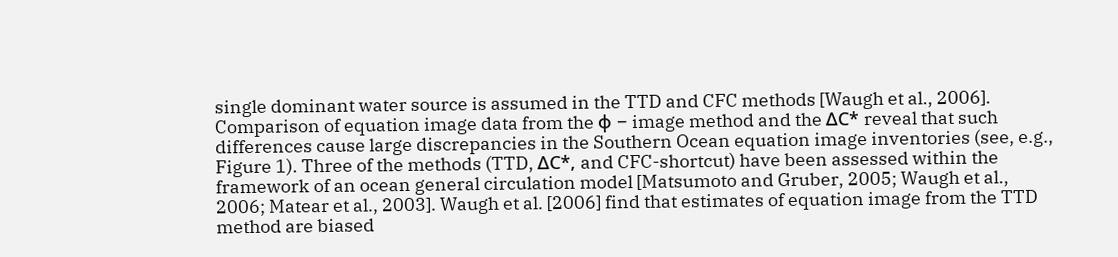single dominant water source is assumed in the TTD and CFC methods [Waugh et al., 2006]. Comparison of equation image data from the ϕ − image method and the ΔC* reveal that such differences cause large discrepancies in the Southern Ocean equation image inventories (see, e.g., Figure 1). Three of the methods (TTD, ΔC*, and CFC-shortcut) have been assessed within the framework of an ocean general circulation model [Matsumoto and Gruber, 2005; Waugh et al., 2006; Matear et al., 2003]. Waugh et al. [2006] find that estimates of equation image from the TTD method are biased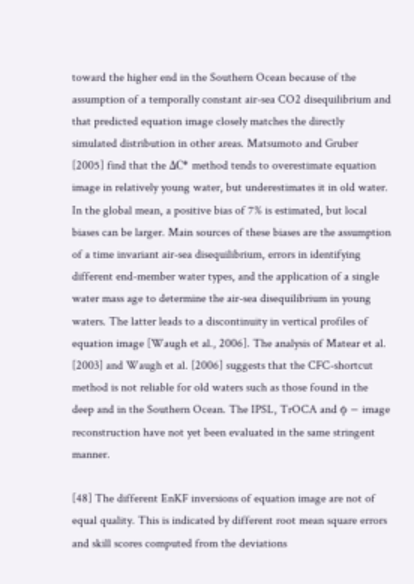toward the higher end in the Southern Ocean because of the assumption of a temporally constant air-sea CO2 disequilibrium and that predicted equation image closely matches the directly simulated distribution in other areas. Matsumoto and Gruber [2005] find that the ΔC* method tends to overestimate equation image in relatively young water, but underestimates it in old water. In the global mean, a positive bias of 7% is estimated, but local biases can be larger. Main sources of these biases are the assumption of a time invariant air-sea disequilibrium, errors in identifying different end-member water types, and the application of a single water mass age to determine the air-sea disequilibrium in young waters. The latter leads to a discontinuity in vertical profiles of equation image [Waugh et al., 2006]. The analysis of Matear et al. [2003] and Waugh et al. [2006] suggests that the CFC-shortcut method is not reliable for old waters such as those found in the deep and in the Southern Ocean. The IPSL, TrOCA and ϕ − image reconstruction have not yet been evaluated in the same stringent manner.

[48] The different EnKF inversions of equation image are not of equal quality. This is indicated by different root mean square errors and skill scores computed from the deviations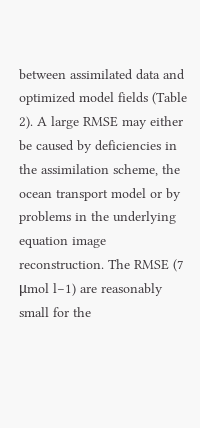between assimilated data and optimized model fields (Table 2). A large RMSE may either be caused by deficiencies in the assimilation scheme, the ocean transport model or by problems in the underlying equation image reconstruction. The RMSE (7 μmol l−1) are reasonably small for the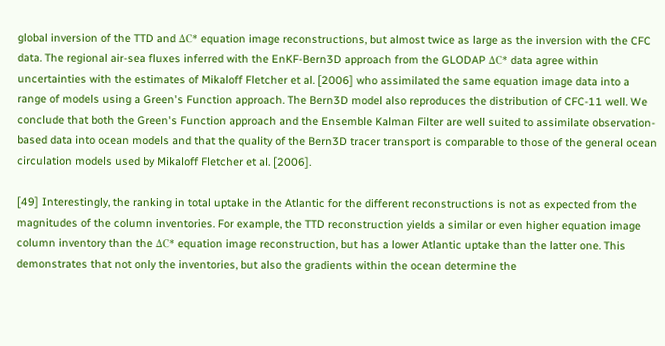global inversion of the TTD and ΔC* equation image reconstructions, but almost twice as large as the inversion with the CFC data. The regional air-sea fluxes inferred with the EnKF-Bern3D approach from the GLODAP ΔC* data agree within uncertainties with the estimates of Mikaloff Fletcher et al. [2006] who assimilated the same equation image data into a range of models using a Green's Function approach. The Bern3D model also reproduces the distribution of CFC-11 well. We conclude that both the Green's Function approach and the Ensemble Kalman Filter are well suited to assimilate observation-based data into ocean models and that the quality of the Bern3D tracer transport is comparable to those of the general ocean circulation models used by Mikaloff Fletcher et al. [2006].

[49] Interestingly, the ranking in total uptake in the Atlantic for the different reconstructions is not as expected from the magnitudes of the column inventories. For example, the TTD reconstruction yields a similar or even higher equation image column inventory than the ΔC* equation image reconstruction, but has a lower Atlantic uptake than the latter one. This demonstrates that not only the inventories, but also the gradients within the ocean determine the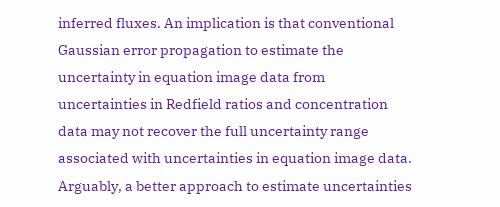inferred fluxes. An implication is that conventional Gaussian error propagation to estimate the uncertainty in equation image data from uncertainties in Redfield ratios and concentration data may not recover the full uncertainty range associated with uncertainties in equation image data. Arguably, a better approach to estimate uncertainties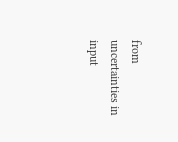from uncertainties in input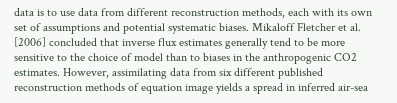data is to use data from different reconstruction methods, each with its own set of assumptions and potential systematic biases. Mikaloff Fletcher et al. [2006] concluded that inverse flux estimates generally tend to be more sensitive to the choice of model than to biases in the anthropogenic CO2 estimates. However, assimilating data from six different published reconstruction methods of equation image yields a spread in inferred air-sea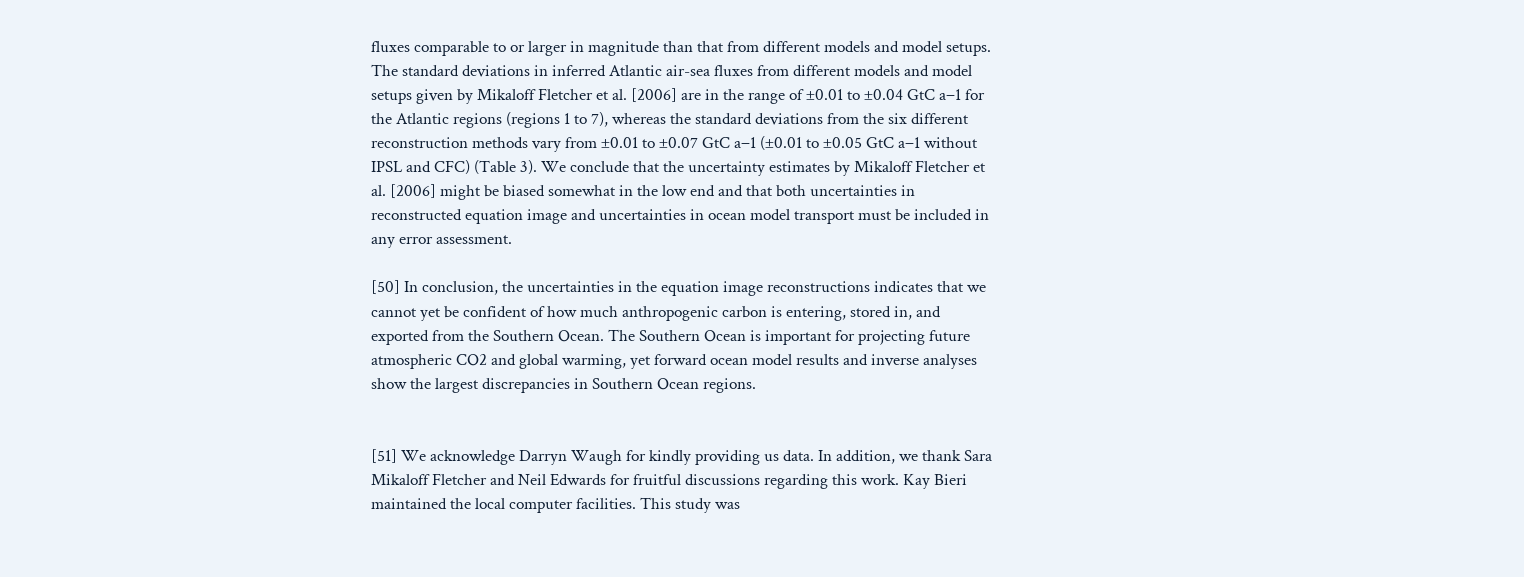fluxes comparable to or larger in magnitude than that from different models and model setups. The standard deviations in inferred Atlantic air-sea fluxes from different models and model setups given by Mikaloff Fletcher et al. [2006] are in the range of ±0.01 to ±0.04 GtC a−1 for the Atlantic regions (regions 1 to 7), whereas the standard deviations from the six different reconstruction methods vary from ±0.01 to ±0.07 GtC a−1 (±0.01 to ±0.05 GtC a−1 without IPSL and CFC) (Table 3). We conclude that the uncertainty estimates by Mikaloff Fletcher et al. [2006] might be biased somewhat in the low end and that both uncertainties in reconstructed equation image and uncertainties in ocean model transport must be included in any error assessment.

[50] In conclusion, the uncertainties in the equation image reconstructions indicates that we cannot yet be confident of how much anthropogenic carbon is entering, stored in, and exported from the Southern Ocean. The Southern Ocean is important for projecting future atmospheric CO2 and global warming, yet forward ocean model results and inverse analyses show the largest discrepancies in Southern Ocean regions.


[51] We acknowledge Darryn Waugh for kindly providing us data. In addition, we thank Sara Mikaloff Fletcher and Neil Edwards for fruitful discussions regarding this work. Kay Bieri maintained the local computer facilities. This study was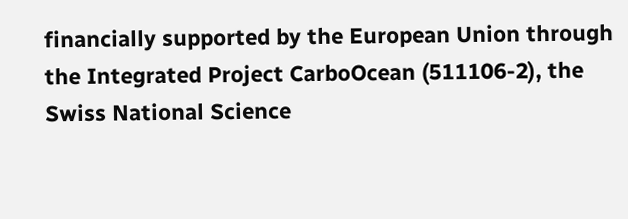financially supported by the European Union through the Integrated Project CarboOcean (511106-2), the Swiss National Science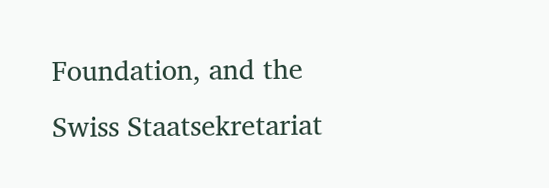Foundation, and the Swiss Staatsekretariat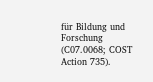für Bildung und Forschung (C07.0068; COST Action 735).